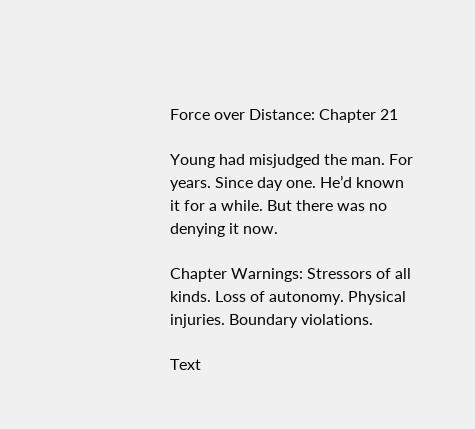Force over Distance: Chapter 21

Young had misjudged the man. For years. Since day one. He’d known it for a while. But there was no denying it now.

Chapter Warnings: Stressors of all kinds. Loss of autonomy. Physical injuries. Boundary violations.

Text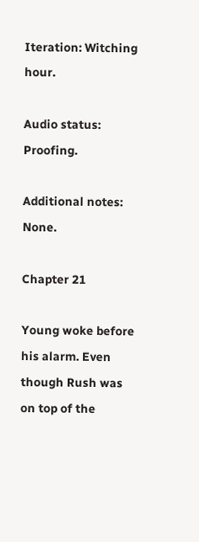Iteration: Witching hour.

Audio status: Proofing.

Additional notes: None.

Chapter 21

Young woke before his alarm. Even though Rush was on top of the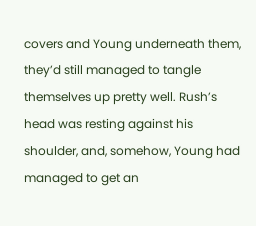covers and Young underneath them, they’d still managed to tangle themselves up pretty well. Rush’s head was resting against his shoulder, and, somehow, Young had managed to get an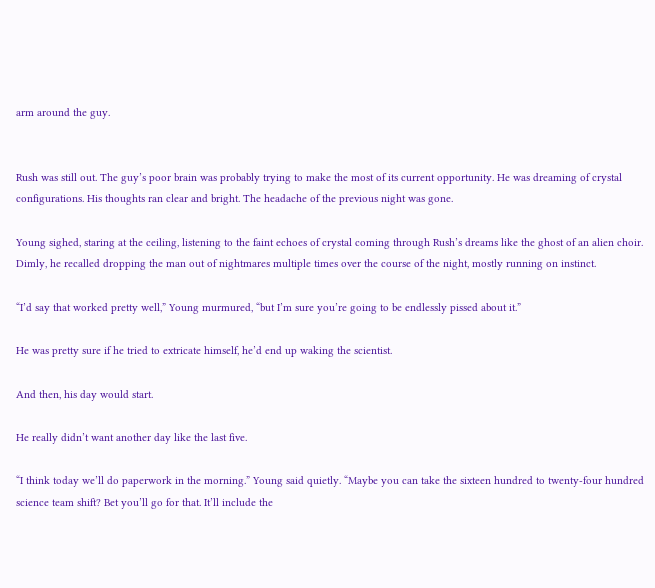arm around the guy.


Rush was still out. The guy’s poor brain was probably trying to make the most of its current opportunity. He was dreaming of crystal configurations. His thoughts ran clear and bright. The headache of the previous night was gone.

Young sighed, staring at the ceiling, listening to the faint echoes of crystal coming through Rush’s dreams like the ghost of an alien choir. Dimly, he recalled dropping the man out of nightmares multiple times over the course of the night, mostly running on instinct.

“I’d say that worked pretty well,” Young murmured, “but I’m sure you’re going to be endlessly pissed about it.”

He was pretty sure if he tried to extricate himself, he’d end up waking the scientist.

And then, his day would start.

He really didn’t want another day like the last five.

“I think today we’ll do paperwork in the morning.” Young said quietly. “Maybe you can take the sixteen hundred to twenty-four hundred science team shift? Bet you’ll go for that. It’ll include the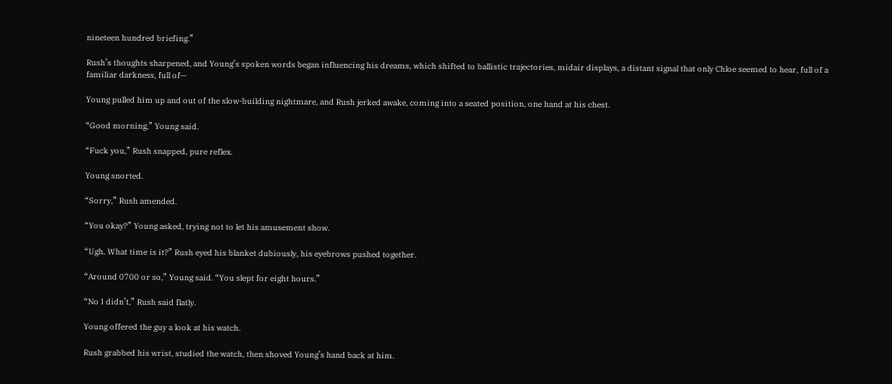nineteen hundred briefing.”

Rush’s thoughts sharpened, and Young’s spoken words began influencing his dreams, which shifted to ballistic trajectories, midair displays, a distant signal that only Chloe seemed to hear, full of a familiar darkness, full of—

Young pulled him up and out of the slow-building nightmare, and Rush jerked awake, coming into a seated position, one hand at his chest.

“Good morning,” Young said.

“Fuck you,” Rush snapped, pure reflex.

Young snorted.

“Sorry,” Rush amended.

“You okay?” Young asked, trying not to let his amusement show.

“Ugh. What time is it?” Rush eyed his blanket dubiously, his eyebrows pushed together.

“Around 0700 or so,” Young said. “You slept for eight hours.”

“No I didn’t,” Rush said flatly.

Young offered the guy a look at his watch.

Rush grabbed his wrist, studied the watch, then shoved Young’s hand back at him.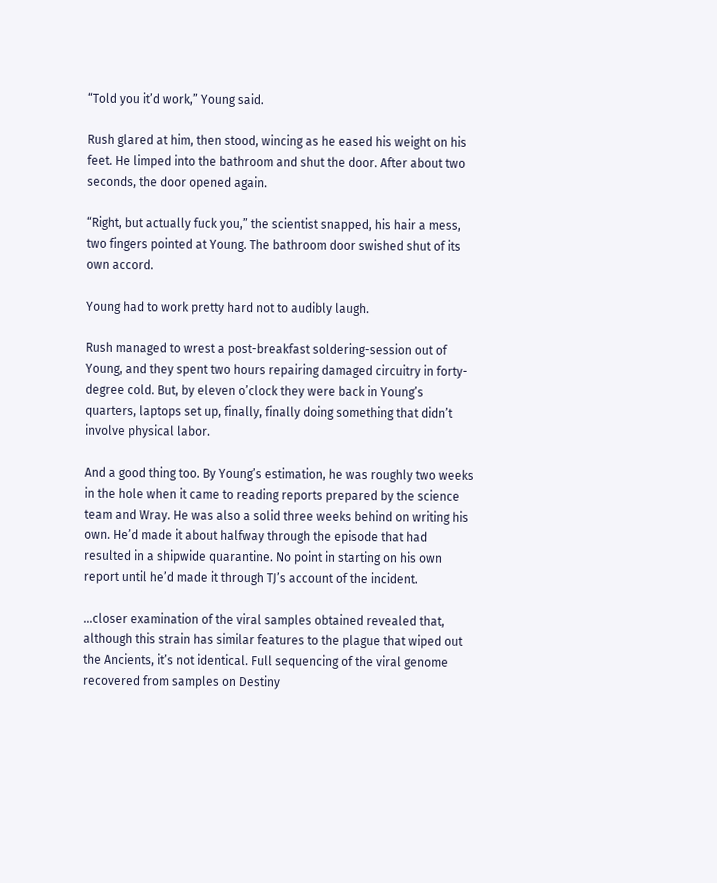“Told you it’d work,” Young said.

Rush glared at him, then stood, wincing as he eased his weight on his feet. He limped into the bathroom and shut the door. After about two seconds, the door opened again.

“Right, but actually fuck you,” the scientist snapped, his hair a mess, two fingers pointed at Young. The bathroom door swished shut of its own accord.

Young had to work pretty hard not to audibly laugh.

Rush managed to wrest a post-breakfast soldering-session out of Young, and they spent two hours repairing damaged circuitry in forty-degree cold. But, by eleven o’clock they were back in Young’s quarters, laptops set up, finally, finally doing something that didn’t involve physical labor.

And a good thing too. By Young’s estimation, he was roughly two weeks in the hole when it came to reading reports prepared by the science team and Wray. He was also a solid three weeks behind on writing his own. He’d made it about halfway through the episode that had resulted in a shipwide quarantine. No point in starting on his own report until he’d made it through TJ’s account of the incident.

…closer examination of the viral samples obtained revealed that, although this strain has similar features to the plague that wiped out the Ancients, it’s not identical. Full sequencing of the viral genome recovered from samples on Destiny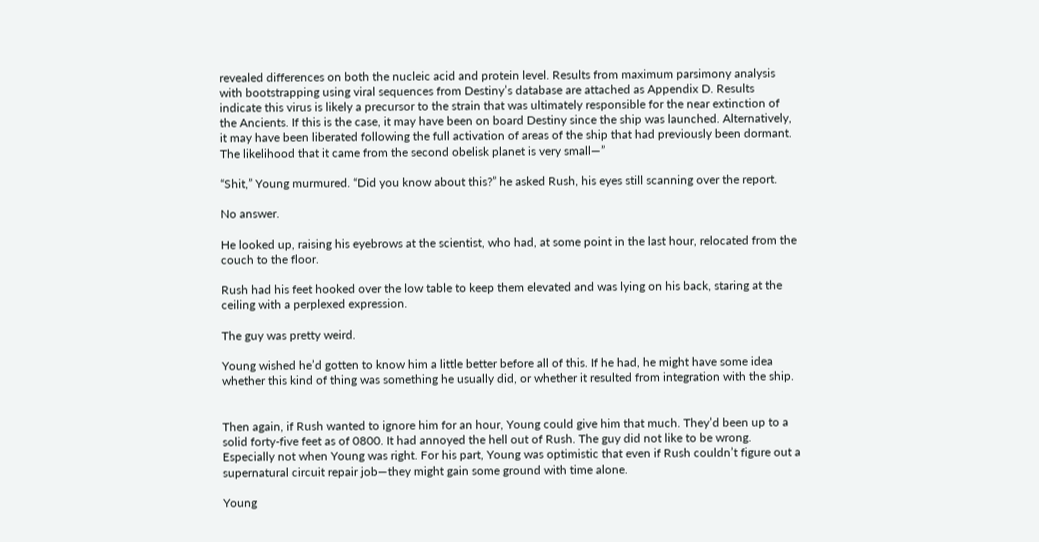revealed differences on both the nucleic acid and protein level. Results from maximum parsimony analysis with bootstrapping using viral sequences from Destiny’s database are attached as Appendix D. Results indicate this virus is likely a precursor to the strain that was ultimately responsible for the near extinction of the Ancients. If this is the case, it may have been on board Destiny since the ship was launched. Alternatively, it may have been liberated following the full activation of areas of the ship that had previously been dormant. The likelihood that it came from the second obelisk planet is very small—”

“Shit,” Young murmured. “Did you know about this?” he asked Rush, his eyes still scanning over the report.

No answer.

He looked up, raising his eyebrows at the scientist, who had, at some point in the last hour, relocated from the couch to the floor.

Rush had his feet hooked over the low table to keep them elevated and was lying on his back, staring at the ceiling with a perplexed expression.

The guy was pretty weird.

Young wished he’d gotten to know him a little better before all of this. If he had, he might have some idea whether this kind of thing was something he usually did, or whether it resulted from integration with the ship.


Then again, if Rush wanted to ignore him for an hour, Young could give him that much. They’d been up to a solid forty-five feet as of 0800. It had annoyed the hell out of Rush. The guy did not like to be wrong. Especially not when Young was right. For his part, Young was optimistic that even if Rush couldn’t figure out a supernatural circuit repair job—they might gain some ground with time alone.

Young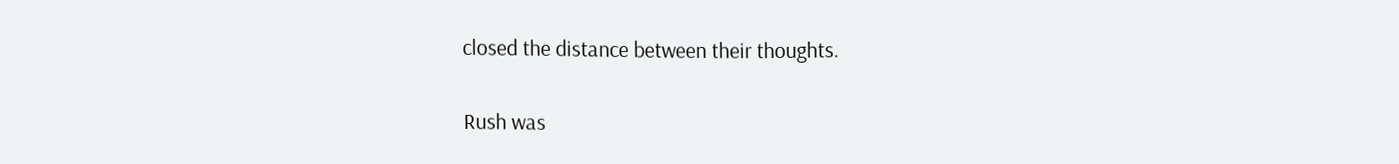closed the distance between their thoughts.

Rush was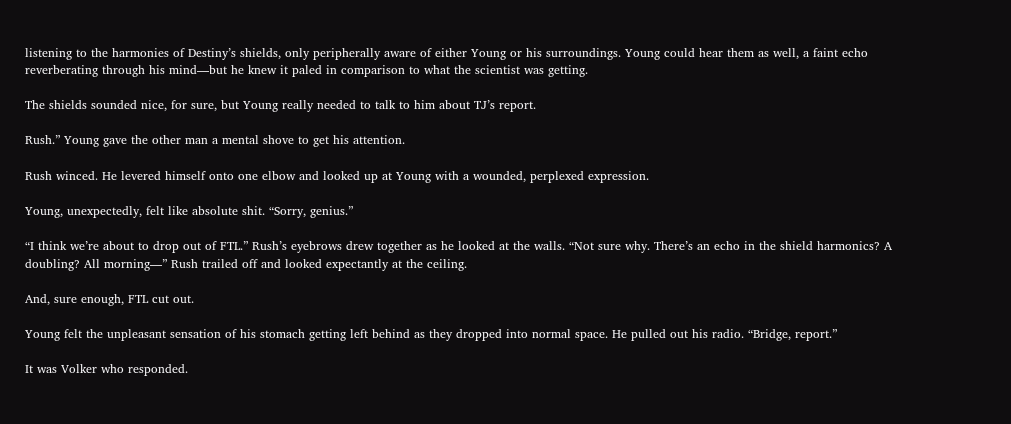listening to the harmonies of Destiny’s shields, only peripherally aware of either Young or his surroundings. Young could hear them as well, a faint echo reverberating through his mind—but he knew it paled in comparison to what the scientist was getting.

The shields sounded nice, for sure, but Young really needed to talk to him about TJ’s report.

Rush.” Young gave the other man a mental shove to get his attention.

Rush winced. He levered himself onto one elbow and looked up at Young with a wounded, perplexed expression.

Young, unexpectedly, felt like absolute shit. “Sorry, genius.”

“I think we’re about to drop out of FTL.” Rush’s eyebrows drew together as he looked at the walls. “Not sure why. There’s an echo in the shield harmonics? A doubling? All morning—” Rush trailed off and looked expectantly at the ceiling.

And, sure enough, FTL cut out.

Young felt the unpleasant sensation of his stomach getting left behind as they dropped into normal space. He pulled out his radio. “Bridge, report.”

It was Volker who responded.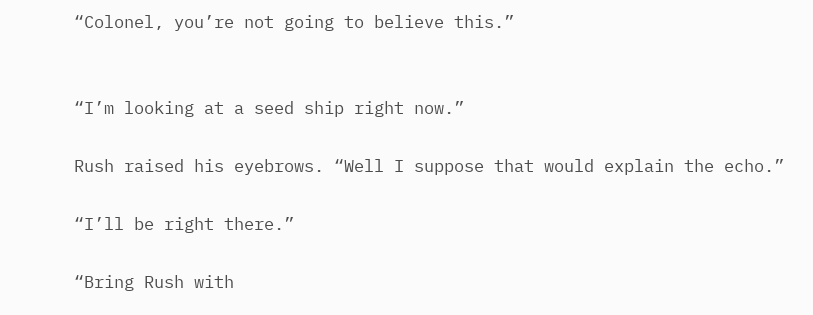“Colonel, you’re not going to believe this.”


“I’m looking at a seed ship right now.”

Rush raised his eyebrows. “Well I suppose that would explain the echo.”

“I’ll be right there.”

“Bring Rush with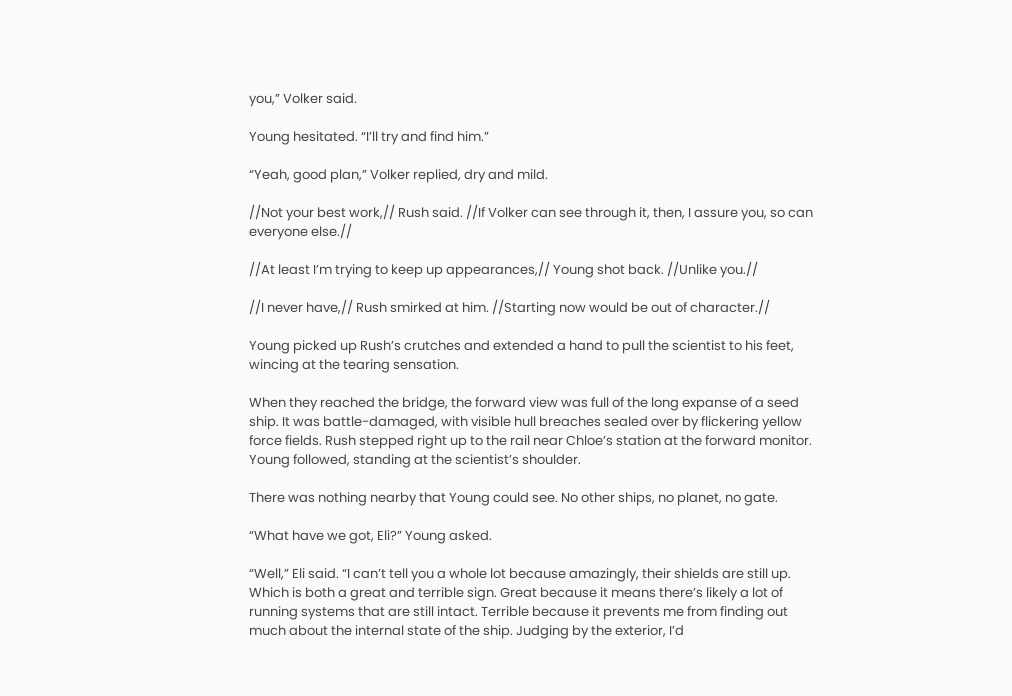you,” Volker said.

Young hesitated. “I’ll try and find him.”

“Yeah, good plan,” Volker replied, dry and mild.

//Not your best work,// Rush said. //If Volker can see through it, then, I assure you, so can everyone else.//

//At least I’m trying to keep up appearances,// Young shot back. //Unlike you.//

//I never have,// Rush smirked at him. //Starting now would be out of character.//

Young picked up Rush’s crutches and extended a hand to pull the scientist to his feet, wincing at the tearing sensation.

When they reached the bridge, the forward view was full of the long expanse of a seed ship. It was battle-damaged, with visible hull breaches sealed over by flickering yellow force fields. Rush stepped right up to the rail near Chloe’s station at the forward monitor. Young followed, standing at the scientist’s shoulder.

There was nothing nearby that Young could see. No other ships, no planet, no gate.

“What have we got, Eli?” Young asked.

“Well,” Eli said. “I can’t tell you a whole lot because amazingly, their shields are still up. Which is both a great and terrible sign. Great because it means there’s likely a lot of running systems that are still intact. Terrible because it prevents me from finding out much about the internal state of the ship. Judging by the exterior, I’d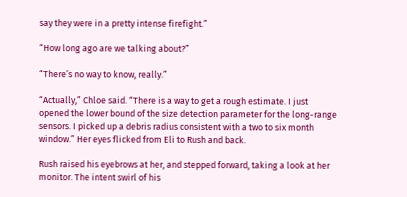say they were in a pretty intense firefight.”

“How long ago are we talking about?”

“There’s no way to know, really.”

“Actually,” Chloe said. “There is a way to get a rough estimate. I just opened the lower bound of the size detection parameter for the long-range sensors. I picked up a debris radius consistent with a two to six month window.” Her eyes flicked from Eli to Rush and back.

Rush raised his eyebrows at her, and stepped forward, taking a look at her monitor. The intent swirl of his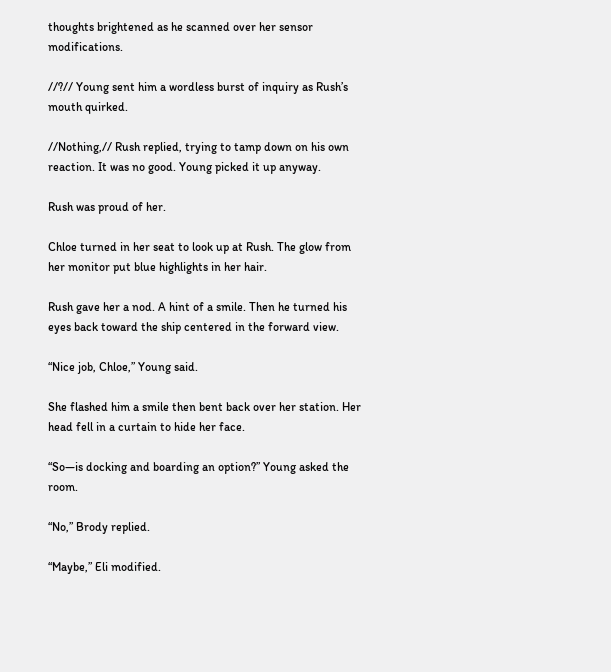thoughts brightened as he scanned over her sensor modifications.

//?// Young sent him a wordless burst of inquiry as Rush’s mouth quirked.

//Nothing,// Rush replied, trying to tamp down on his own reaction. It was no good. Young picked it up anyway.

Rush was proud of her.

Chloe turned in her seat to look up at Rush. The glow from her monitor put blue highlights in her hair.

Rush gave her a nod. A hint of a smile. Then he turned his eyes back toward the ship centered in the forward view.

“Nice job, Chloe,” Young said.

She flashed him a smile then bent back over her station. Her head fell in a curtain to hide her face.

“So—is docking and boarding an option?” Young asked the room.

“No,” Brody replied.

“Maybe,” Eli modified.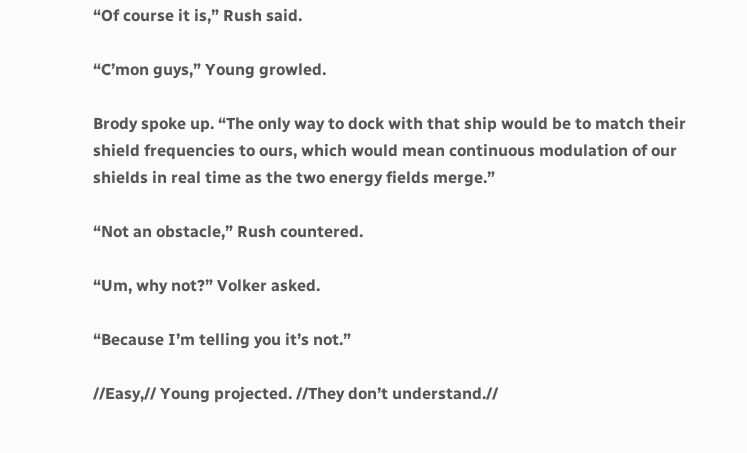“Of course it is,” Rush said.

“C’mon guys,” Young growled.

Brody spoke up. “The only way to dock with that ship would be to match their shield frequencies to ours, which would mean continuous modulation of our shields in real time as the two energy fields merge.”

“Not an obstacle,” Rush countered.

“Um, why not?” Volker asked.

“Because I’m telling you it’s not.”

//Easy,// Young projected. //They don’t understand.//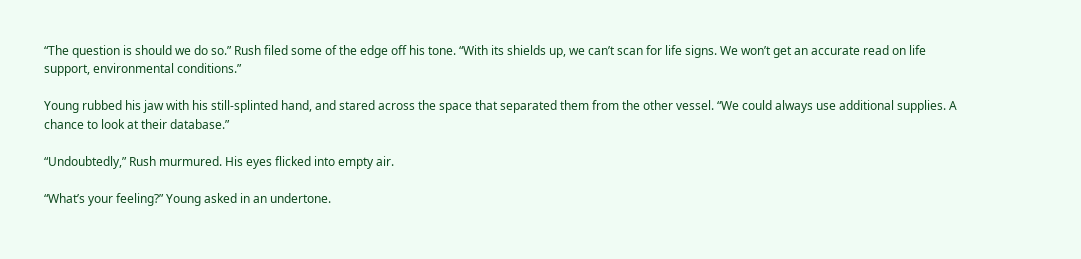“The question is should we do so.” Rush filed some of the edge off his tone. “With its shields up, we can’t scan for life signs. We won’t get an accurate read on life support, environmental conditions.”

Young rubbed his jaw with his still-splinted hand, and stared across the space that separated them from the other vessel. “We could always use additional supplies. A chance to look at their database.”

“Undoubtedly,” Rush murmured. His eyes flicked into empty air.

“What’s your feeling?” Young asked in an undertone.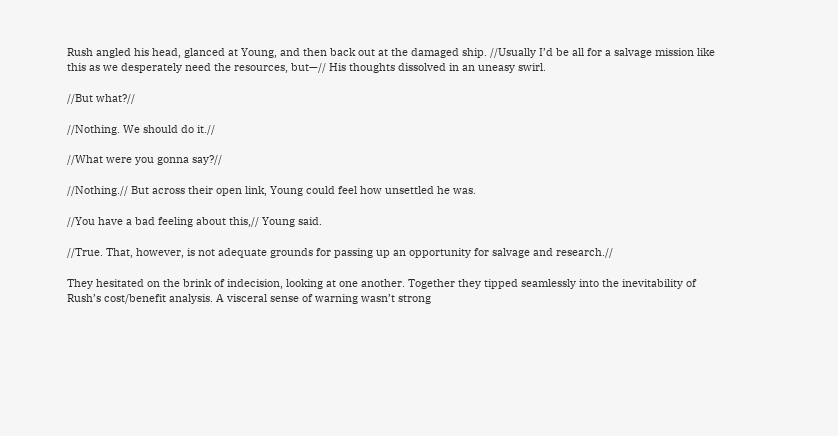Rush angled his head, glanced at Young, and then back out at the damaged ship. //Usually I’d be all for a salvage mission like this as we desperately need the resources, but—// His thoughts dissolved in an uneasy swirl.

//But what?//

//Nothing. We should do it.//

//What were you gonna say?//

//Nothing.// But across their open link, Young could feel how unsettled he was.

//You have a bad feeling about this,// Young said.

//True. That, however, is not adequate grounds for passing up an opportunity for salvage and research.//

They hesitated on the brink of indecision, looking at one another. Together they tipped seamlessly into the inevitability of Rush’s cost/benefit analysis. A visceral sense of warning wasn’t strong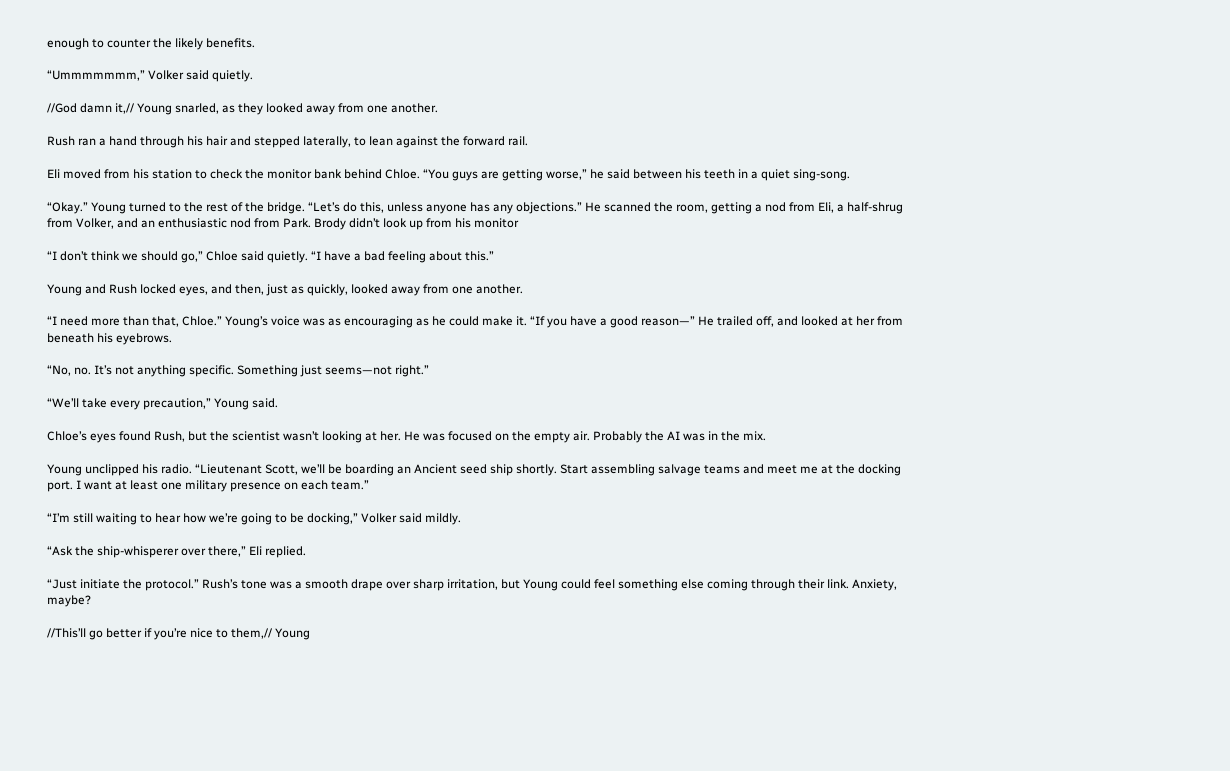enough to counter the likely benefits.

“Ummmmmmm,” Volker said quietly.

//God damn it,// Young snarled, as they looked away from one another.

Rush ran a hand through his hair and stepped laterally, to lean against the forward rail.

Eli moved from his station to check the monitor bank behind Chloe. “You guys are getting worse,” he said between his teeth in a quiet sing-song.

“Okay.” Young turned to the rest of the bridge. “Let’s do this, unless anyone has any objections.” He scanned the room, getting a nod from Eli, a half-shrug from Volker, and an enthusiastic nod from Park. Brody didn’t look up from his monitor

“I don’t think we should go,” Chloe said quietly. “I have a bad feeling about this.”

Young and Rush locked eyes, and then, just as quickly, looked away from one another.

“I need more than that, Chloe.” Young’s voice was as encouraging as he could make it. “If you have a good reason—” He trailed off, and looked at her from beneath his eyebrows.

“No, no. It’s not anything specific. Something just seems—not right.”

“We’ll take every precaution,” Young said.

Chloe’s eyes found Rush, but the scientist wasn’t looking at her. He was focused on the empty air. Probably the AI was in the mix.

Young unclipped his radio. “Lieutenant Scott, we’ll be boarding an Ancient seed ship shortly. Start assembling salvage teams and meet me at the docking port. I want at least one military presence on each team.”

“I’m still waiting to hear how we’re going to be docking,” Volker said mildly.

“Ask the ship-whisperer over there,” Eli replied.

“Just initiate the protocol.” Rush’s tone was a smooth drape over sharp irritation, but Young could feel something else coming through their link. Anxiety, maybe?

//This’ll go better if you’re nice to them,// Young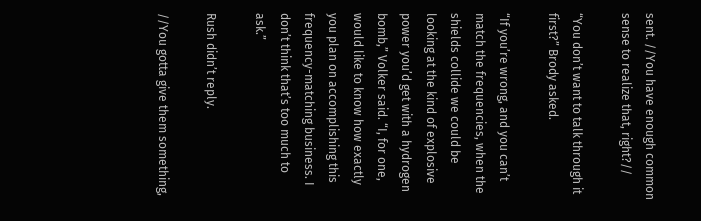sent. //You have enough common sense to realize that, right?//

“You don’t want to talk through it first?” Brody asked.

“If you’re wrong, and you can’t match the frequencies, when the shields collide we could be looking at the kind of explosive power you’d get with a hydrogen bomb,” Volker said. “I, for one, would like to know how exactly you plan on accomplishing this frequency-matching business. I don’t think that’s too much to ask.”

Rush didn’t reply.

//You gotta give them something,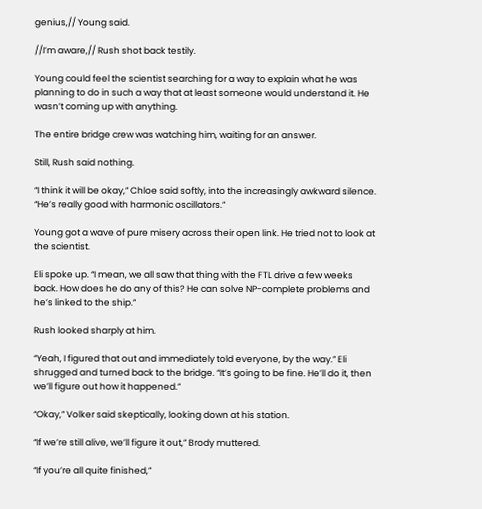genius,// Young said.

//I’m aware,// Rush shot back testily.

Young could feel the scientist searching for a way to explain what he was planning to do in such a way that at least someone would understand it. He wasn’t coming up with anything.

The entire bridge crew was watching him, waiting for an answer.

Still, Rush said nothing.

“I think it will be okay,” Chloe said softly, into the increasingly awkward silence. “He’s really good with harmonic oscillators.”

Young got a wave of pure misery across their open link. He tried not to look at the scientist.

Eli spoke up. “I mean, we all saw that thing with the FTL drive a few weeks back. How does he do any of this? He can solve NP-complete problems and he’s linked to the ship.”

Rush looked sharply at him.

“Yeah, I figured that out and immediately told everyone, by the way.” Eli shrugged and turned back to the bridge. “It’s going to be fine. He’ll do it, then we’ll figure out how it happened.”

“Okay,” Volker said skeptically, looking down at his station.

“If we’re still alive, we’ll figure it out,” Brody muttered.

“If you’re all quite finished,”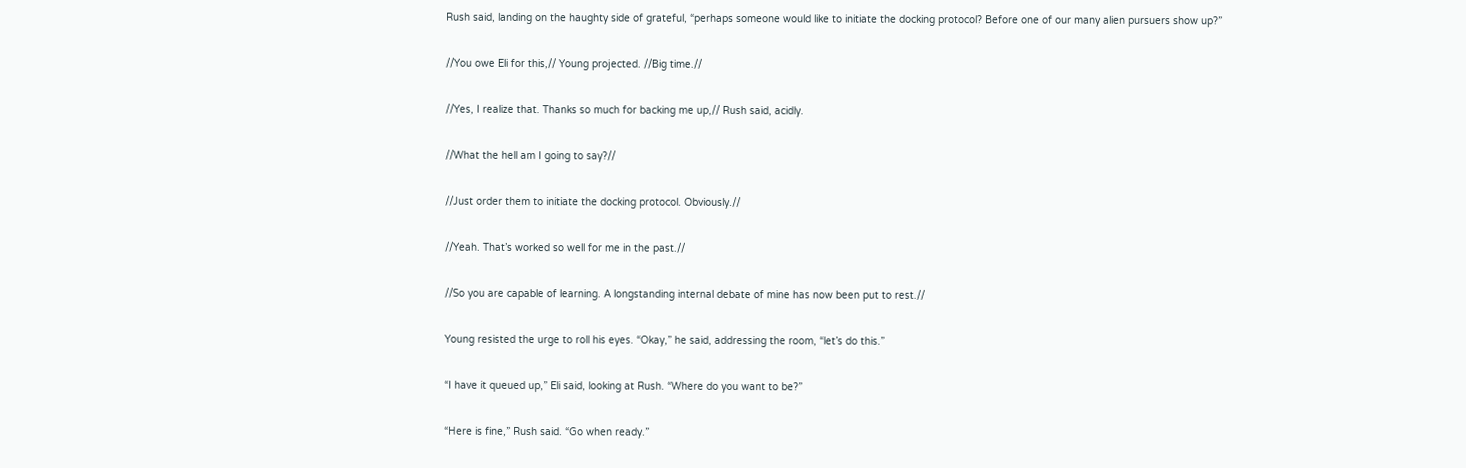Rush said, landing on the haughty side of grateful, “perhaps someone would like to initiate the docking protocol? Before one of our many alien pursuers show up?”

//You owe Eli for this,// Young projected. //Big time.//

//Yes, I realize that. Thanks so much for backing me up,// Rush said, acidly.

//What the hell am I going to say?//

//Just order them to initiate the docking protocol. Obviously.//

//Yeah. That’s worked so well for me in the past.//

//So you are capable of learning. A longstanding internal debate of mine has now been put to rest.//

Young resisted the urge to roll his eyes. “Okay,” he said, addressing the room, “let’s do this.”

“I have it queued up,” Eli said, looking at Rush. “Where do you want to be?”

“Here is fine,” Rush said. “Go when ready.”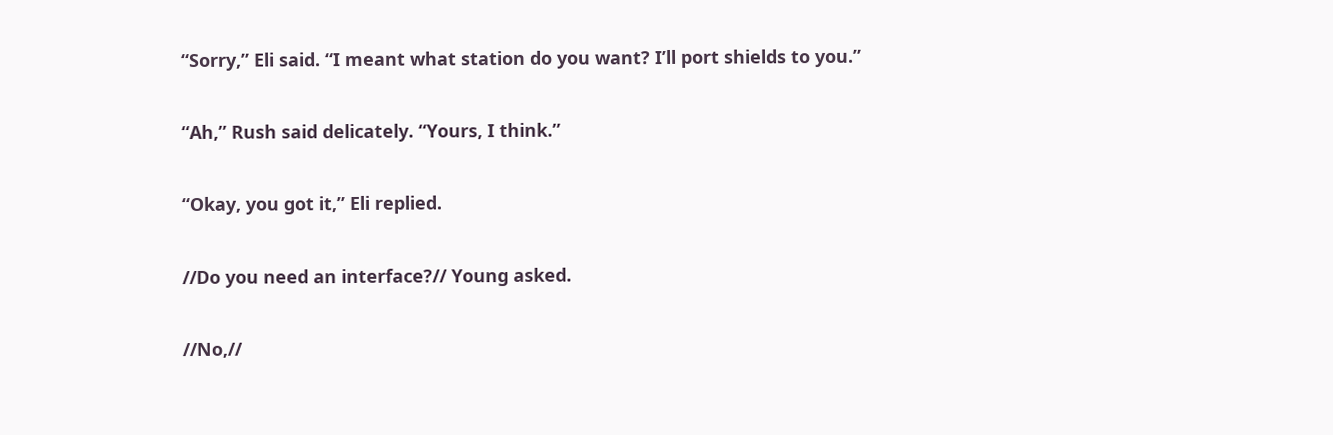“Sorry,” Eli said. “I meant what station do you want? I’ll port shields to you.”

“Ah,” Rush said delicately. “Yours, I think.”

“Okay, you got it,” Eli replied.

//Do you need an interface?// Young asked.

//No,//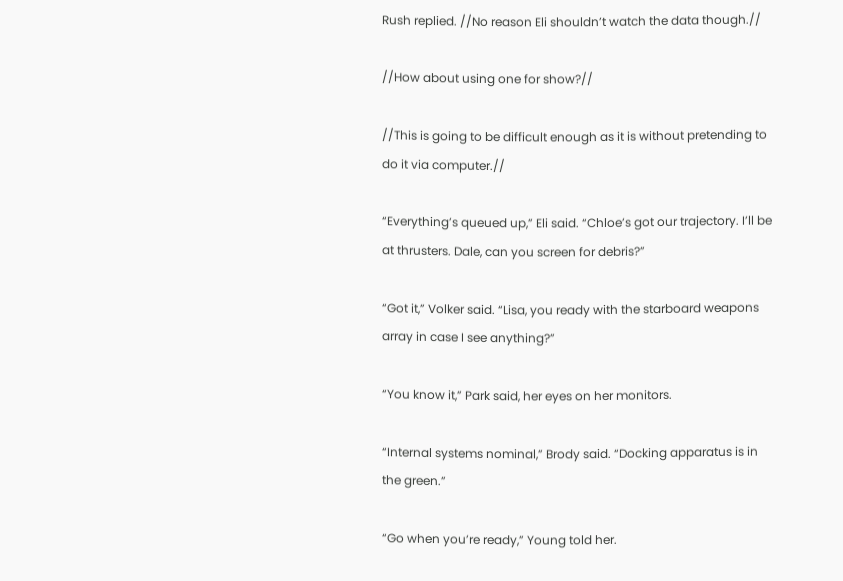Rush replied. //No reason Eli shouldn’t watch the data though.//

//How about using one for show?//

//This is going to be difficult enough as it is without pretending to do it via computer.//

“Everything’s queued up,” Eli said. “Chloe’s got our trajectory. I’ll be at thrusters. Dale, can you screen for debris?”

“Got it,” Volker said. “Lisa, you ready with the starboard weapons array in case I see anything?”

“You know it,” Park said, her eyes on her monitors.

“Internal systems nominal,” Brody said. “Docking apparatus is in the green.”

“Go when you’re ready,” Young told her.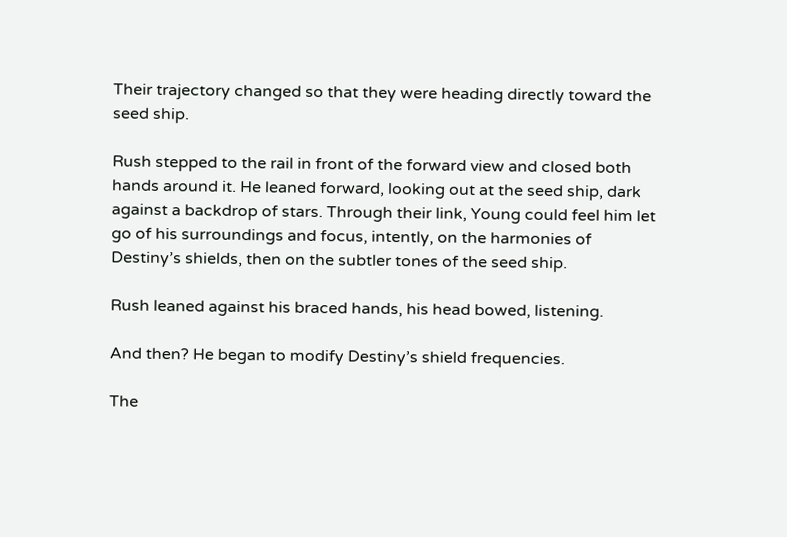Their trajectory changed so that they were heading directly toward the seed ship.

Rush stepped to the rail in front of the forward view and closed both hands around it. He leaned forward, looking out at the seed ship, dark against a backdrop of stars. Through their link, Young could feel him let go of his surroundings and focus, intently, on the harmonies of Destiny’s shields, then on the subtler tones of the seed ship.

Rush leaned against his braced hands, his head bowed, listening.

And then? He began to modify Destiny’s shield frequencies.

The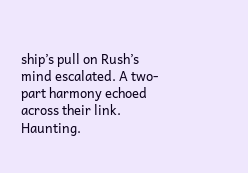ship’s pull on Rush’s mind escalated. A two-part harmony echoed across their link. Haunting.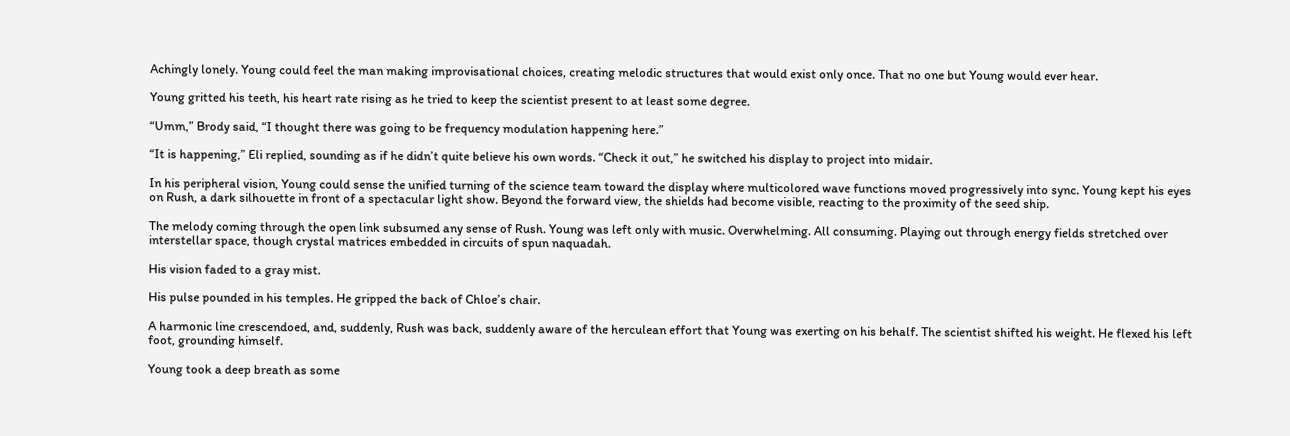Achingly lonely. Young could feel the man making improvisational choices, creating melodic structures that would exist only once. That no one but Young would ever hear.

Young gritted his teeth, his heart rate rising as he tried to keep the scientist present to at least some degree.

“Umm,” Brody said, “I thought there was going to be frequency modulation happening here.”

“It is happening,” Eli replied, sounding as if he didn’t quite believe his own words. “Check it out,” he switched his display to project into midair.

In his peripheral vision, Young could sense the unified turning of the science team toward the display where multicolored wave functions moved progressively into sync. Young kept his eyes on Rush, a dark silhouette in front of a spectacular light show. Beyond the forward view, the shields had become visible, reacting to the proximity of the seed ship.

The melody coming through the open link subsumed any sense of Rush. Young was left only with music. Overwhelming. All consuming. Playing out through energy fields stretched over interstellar space, though crystal matrices embedded in circuits of spun naquadah.

His vision faded to a gray mist.

His pulse pounded in his temples. He gripped the back of Chloe’s chair.

A harmonic line crescendoed, and, suddenly, Rush was back, suddenly aware of the herculean effort that Young was exerting on his behalf. The scientist shifted his weight. He flexed his left foot, grounding himself.

Young took a deep breath as some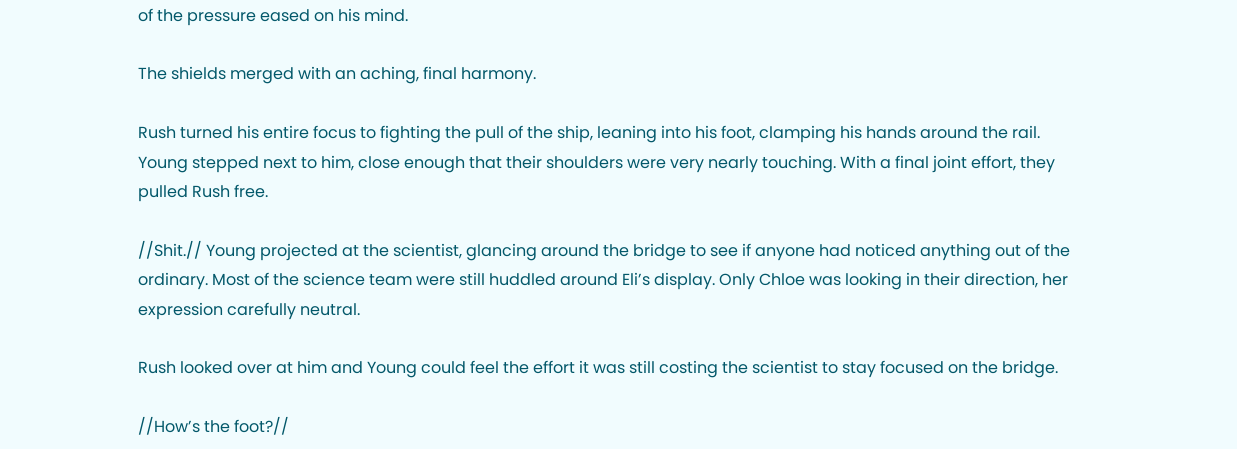of the pressure eased on his mind.

The shields merged with an aching, final harmony.

Rush turned his entire focus to fighting the pull of the ship, leaning into his foot, clamping his hands around the rail. Young stepped next to him, close enough that their shoulders were very nearly touching. With a final joint effort, they pulled Rush free.

//Shit.// Young projected at the scientist, glancing around the bridge to see if anyone had noticed anything out of the ordinary. Most of the science team were still huddled around Eli’s display. Only Chloe was looking in their direction, her expression carefully neutral.

Rush looked over at him and Young could feel the effort it was still costing the scientist to stay focused on the bridge.

//How’s the foot?//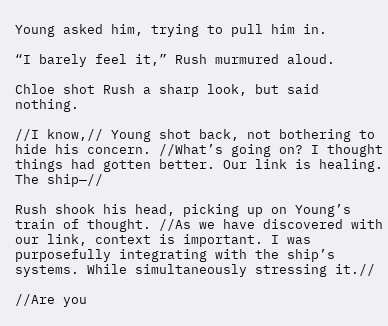Young asked him, trying to pull him in.

“I barely feel it,” Rush murmured aloud.

Chloe shot Rush a sharp look, but said nothing.

//I know,// Young shot back, not bothering to hide his concern. //What’s going on? I thought things had gotten better. Our link is healing. The ship—//

Rush shook his head, picking up on Young’s train of thought. //As we have discovered with our link, context is important. I was purposefully integrating with the ship’s systems. While simultaneously stressing it.//

//Are you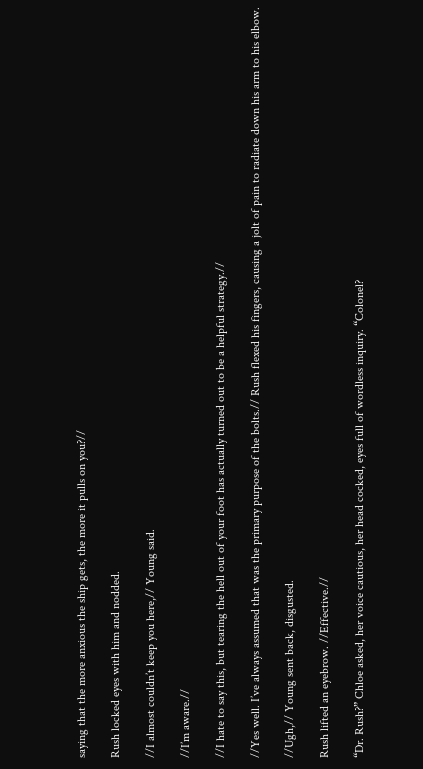saying that the more anxious the ship gets, the more it pulls on you?//

Rush locked eyes with him and nodded.

//I almost couldn’t keep you here,// Young said.

//I’m aware.//

//I hate to say this, but tearing the hell out of your foot has actually turned out to be a helpful strategy.//

//Yes well. I’ve always assumed that was the primary purpose of the bolts.// Rush flexed his fingers, causing a jolt of pain to radiate down his arm to his elbow.

//Ugh,// Young sent back, disgusted.

Rush lifted an eyebrow. //Effective.//

“Dr. Rush?” Chloe asked, her voice cautious, her head cocked, eyes full of wordless inquiry. “Colonel?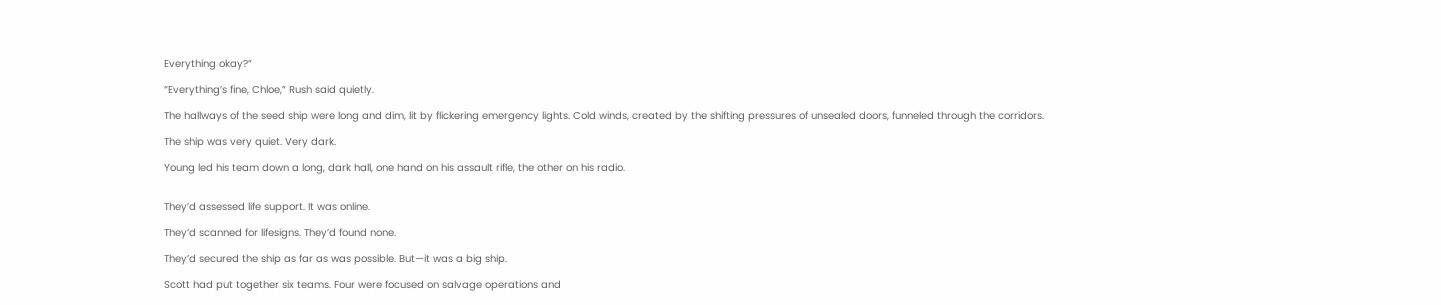Everything okay?”

“Everything’s fine, Chloe,” Rush said quietly.

The hallways of the seed ship were long and dim, lit by flickering emergency lights. Cold winds, created by the shifting pressures of unsealed doors, funneled through the corridors.

The ship was very quiet. Very dark.

Young led his team down a long, dark hall, one hand on his assault rifle, the other on his radio.


They’d assessed life support. It was online.

They’d scanned for lifesigns. They’d found none.

They’d secured the ship as far as was possible. But—it was a big ship.

Scott had put together six teams. Four were focused on salvage operations and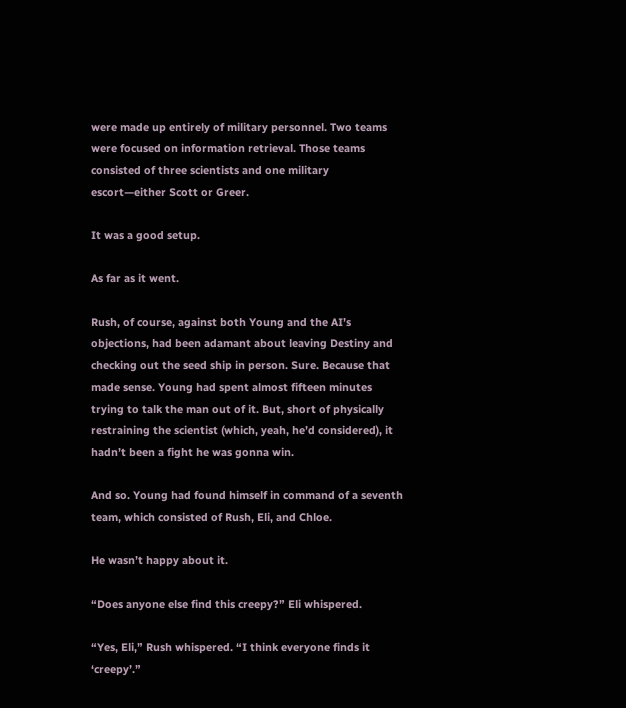were made up entirely of military personnel. Two teams were focused on information retrieval. Those teams consisted of three scientists and one military escort—either Scott or Greer.

It was a good setup.

As far as it went.

Rush, of course, against both Young and the AI’s objections, had been adamant about leaving Destiny and checking out the seed ship in person. Sure. Because that made sense. Young had spent almost fifteen minutes trying to talk the man out of it. But, short of physically restraining the scientist (which, yeah, he’d considered), it hadn’t been a fight he was gonna win.

And so. Young had found himself in command of a seventh team, which consisted of Rush, Eli, and Chloe.

He wasn’t happy about it.

“Does anyone else find this creepy?” Eli whispered.

“Yes, Eli,” Rush whispered. “I think everyone finds it ‘creepy’.”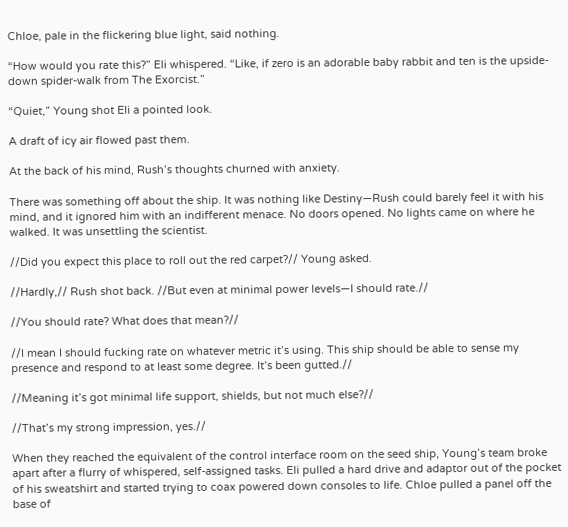Chloe, pale in the flickering blue light, said nothing.

“How would you rate this?” Eli whispered. “Like, if zero is an adorable baby rabbit and ten is the upside-down spider-walk from The Exorcist.”

“Quiet,” Young shot Eli a pointed look.

A draft of icy air flowed past them.

At the back of his mind, Rush’s thoughts churned with anxiety.

There was something off about the ship. It was nothing like Destiny—Rush could barely feel it with his mind, and it ignored him with an indifferent menace. No doors opened. No lights came on where he walked. It was unsettling the scientist.

//Did you expect this place to roll out the red carpet?// Young asked.

//Hardly,// Rush shot back. //But even at minimal power levels—I should rate.//

//You should rate? What does that mean?//

//I mean I should fucking rate on whatever metric it’s using. This ship should be able to sense my presence and respond to at least some degree. It’s been gutted.//

//Meaning it’s got minimal life support, shields, but not much else?//

//That’s my strong impression, yes.//

When they reached the equivalent of the control interface room on the seed ship, Young’s team broke apart after a flurry of whispered, self-assigned tasks. Eli pulled a hard drive and adaptor out of the pocket of his sweatshirt and started trying to coax powered down consoles to life. Chloe pulled a panel off the base of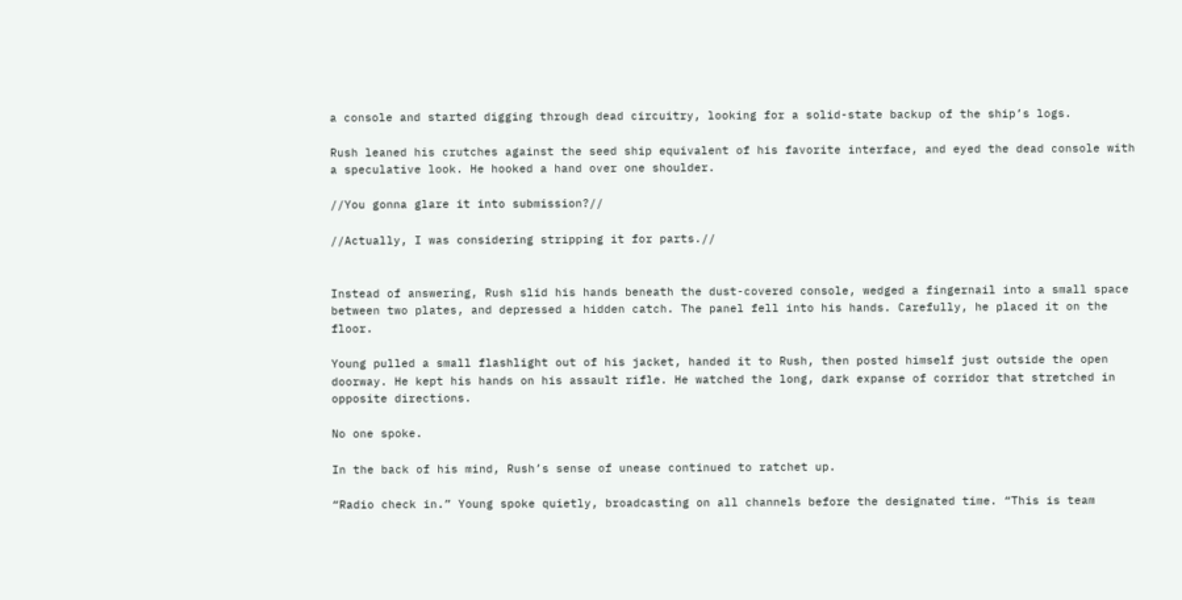a console and started digging through dead circuitry, looking for a solid-state backup of the ship’s logs.

Rush leaned his crutches against the seed ship equivalent of his favorite interface, and eyed the dead console with a speculative look. He hooked a hand over one shoulder.

//You gonna glare it into submission?//

//Actually, I was considering stripping it for parts.//


Instead of answering, Rush slid his hands beneath the dust-covered console, wedged a fingernail into a small space between two plates, and depressed a hidden catch. The panel fell into his hands. Carefully, he placed it on the floor.

Young pulled a small flashlight out of his jacket, handed it to Rush, then posted himself just outside the open doorway. He kept his hands on his assault rifle. He watched the long, dark expanse of corridor that stretched in opposite directions.

No one spoke.

In the back of his mind, Rush’s sense of unease continued to ratchet up.

“Radio check in.” Young spoke quietly, broadcasting on all channels before the designated time. “This is team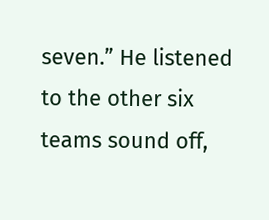seven.” He listened to the other six teams sound off,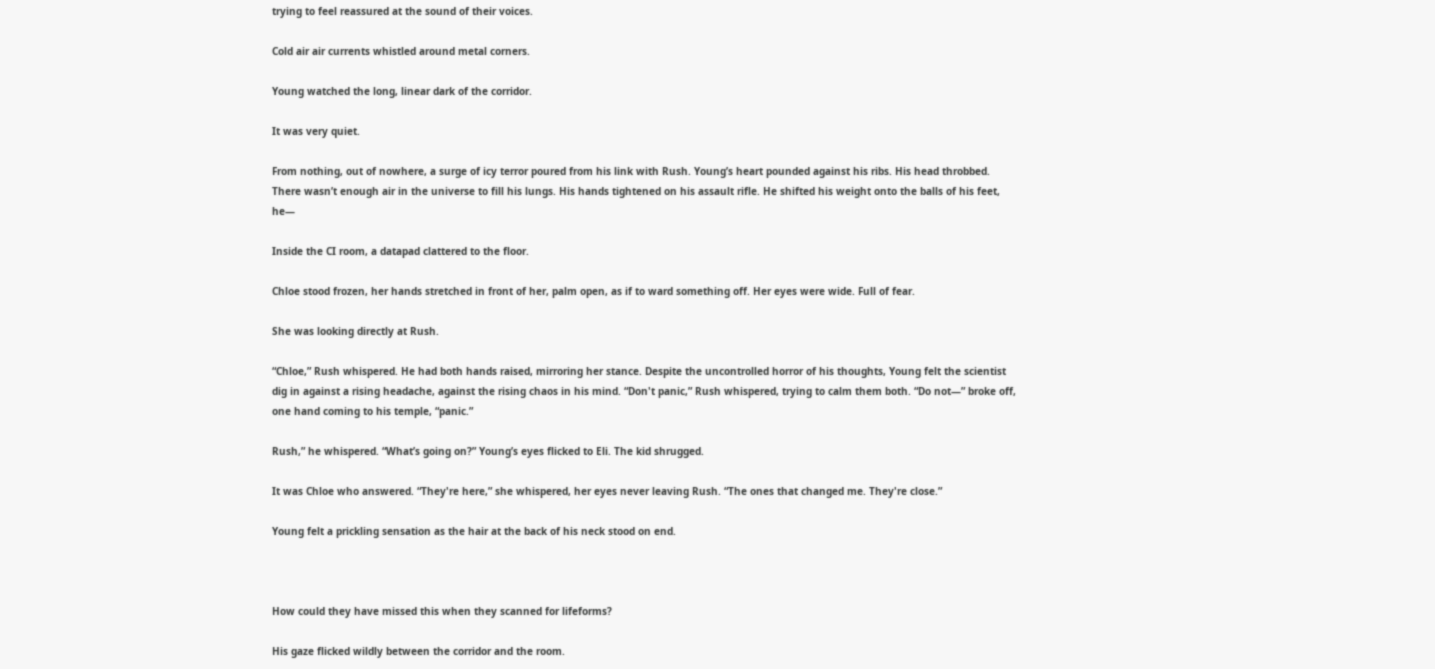trying to feel reassured at the sound of their voices.

Cold air air currents whistled around metal corners.

Young watched the long, linear dark of the corridor.

It was very quiet.

From nothing, out of nowhere, a surge of icy terror poured from his link with Rush. Young’s heart pounded against his ribs. His head throbbed. There wasn’t enough air in the universe to fill his lungs. His hands tightened on his assault rifle. He shifted his weight onto the balls of his feet, he—

Inside the CI room, a datapad clattered to the floor.

Chloe stood frozen, her hands stretched in front of her, palm open, as if to ward something off. Her eyes were wide. Full of fear.

She was looking directly at Rush.

“Chloe,” Rush whispered. He had both hands raised, mirroring her stance. Despite the uncontrolled horror of his thoughts, Young felt the scientist dig in against a rising headache, against the rising chaos in his mind. “Don't panic,” Rush whispered, trying to calm them both. “Do not—” broke off, one hand coming to his temple, “panic.”

Rush,” he whispered. “What’s going on?” Young’s eyes flicked to Eli. The kid shrugged.

It was Chloe who answered. “They're here,” she whispered, her eyes never leaving Rush. “The ones that changed me. They're close.”

Young felt a prickling sensation as the hair at the back of his neck stood on end.



How could they have missed this when they scanned for lifeforms?

His gaze flicked wildly between the corridor and the room.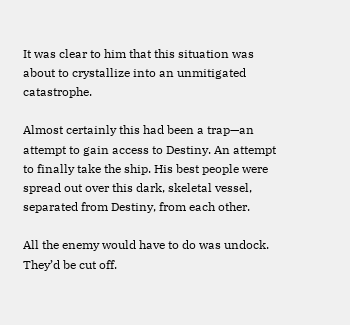It was clear to him that this situation was about to crystallize into an unmitigated catastrophe.

Almost certainly this had been a trap—an attempt to gain access to Destiny. An attempt to finally take the ship. His best people were spread out over this dark, skeletal vessel, separated from Destiny, from each other.

All the enemy would have to do was undock. They’d be cut off.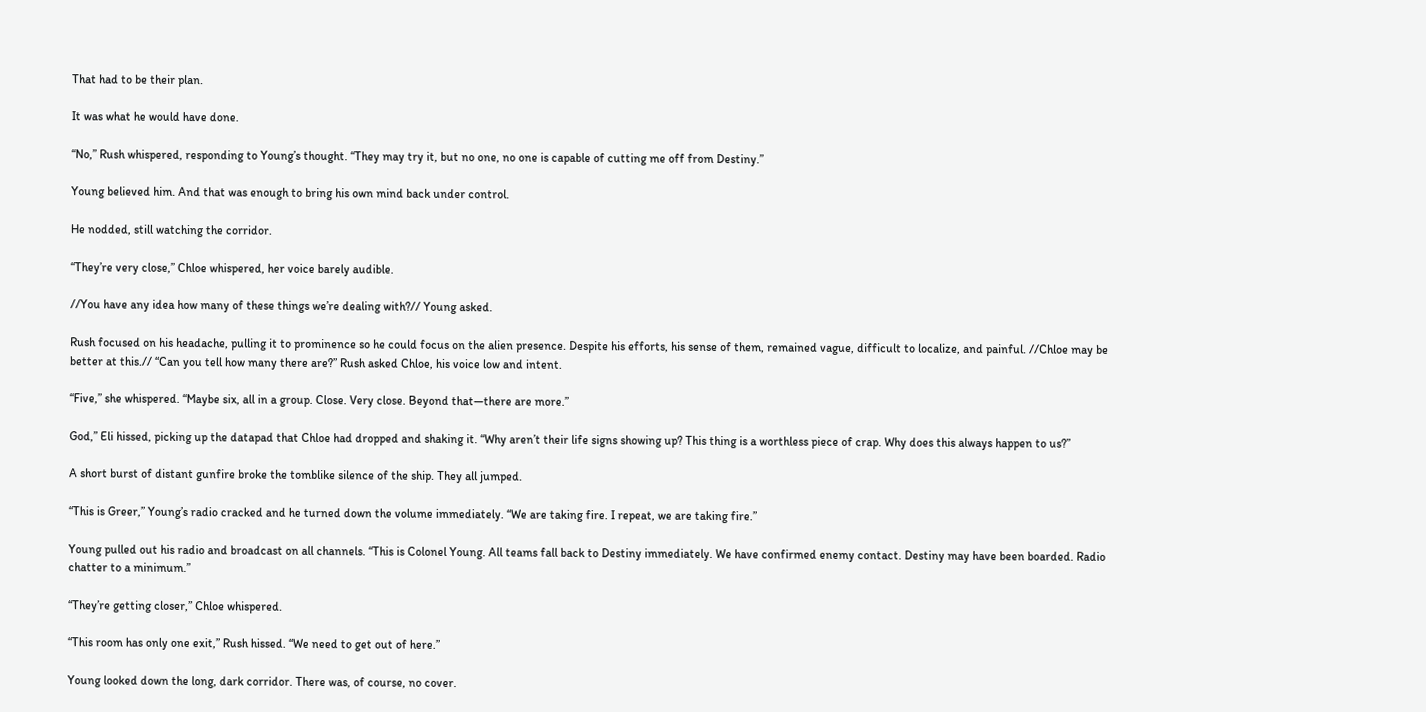That had to be their plan.

It was what he would have done.

“No,” Rush whispered, responding to Young’s thought. “They may try it, but no one, no one is capable of cutting me off from Destiny.”

Young believed him. And that was enough to bring his own mind back under control.

He nodded, still watching the corridor.

“They’re very close,” Chloe whispered, her voice barely audible.

//You have any idea how many of these things we’re dealing with?// Young asked.

Rush focused on his headache, pulling it to prominence so he could focus on the alien presence. Despite his efforts, his sense of them, remained vague, difficult to localize, and painful. //Chloe may be better at this.// “Can you tell how many there are?” Rush asked Chloe, his voice low and intent.

“Five,” she whispered. “Maybe six, all in a group. Close. Very close. Beyond that—there are more.”

God,” Eli hissed, picking up the datapad that Chloe had dropped and shaking it. “Why aren’t their life signs showing up? This thing is a worthless piece of crap. Why does this always happen to us?”

A short burst of distant gunfire broke the tomblike silence of the ship. They all jumped.

“This is Greer,” Young’s radio cracked and he turned down the volume immediately. “We are taking fire. I repeat, we are taking fire.”

Young pulled out his radio and broadcast on all channels. “This is Colonel Young. All teams fall back to Destiny immediately. We have confirmed enemy contact. Destiny may have been boarded. Radio chatter to a minimum.”

“They’re getting closer,” Chloe whispered.

“This room has only one exit,” Rush hissed. “We need to get out of here.”

Young looked down the long, dark corridor. There was, of course, no cover.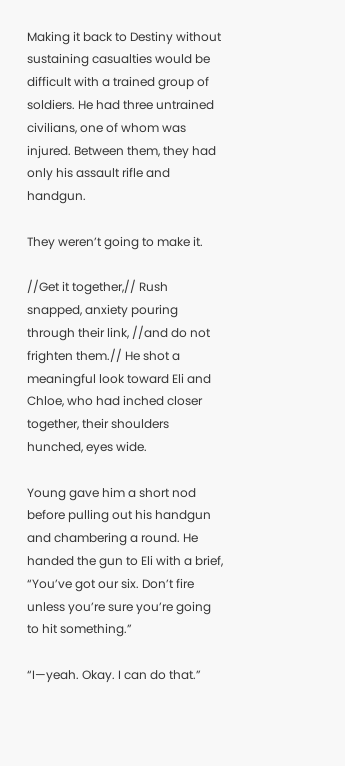Making it back to Destiny without sustaining casualties would be difficult with a trained group of soldiers. He had three untrained civilians, one of whom was injured. Between them, they had only his assault rifle and handgun.

They weren’t going to make it.

//Get it together,// Rush snapped, anxiety pouring through their link, //and do not frighten them.// He shot a meaningful look toward Eli and Chloe, who had inched closer together, their shoulders hunched, eyes wide.

Young gave him a short nod before pulling out his handgun and chambering a round. He handed the gun to Eli with a brief, “You’ve got our six. Don’t fire unless you’re sure you’re going to hit something.”

“I—yeah. Okay. I can do that.”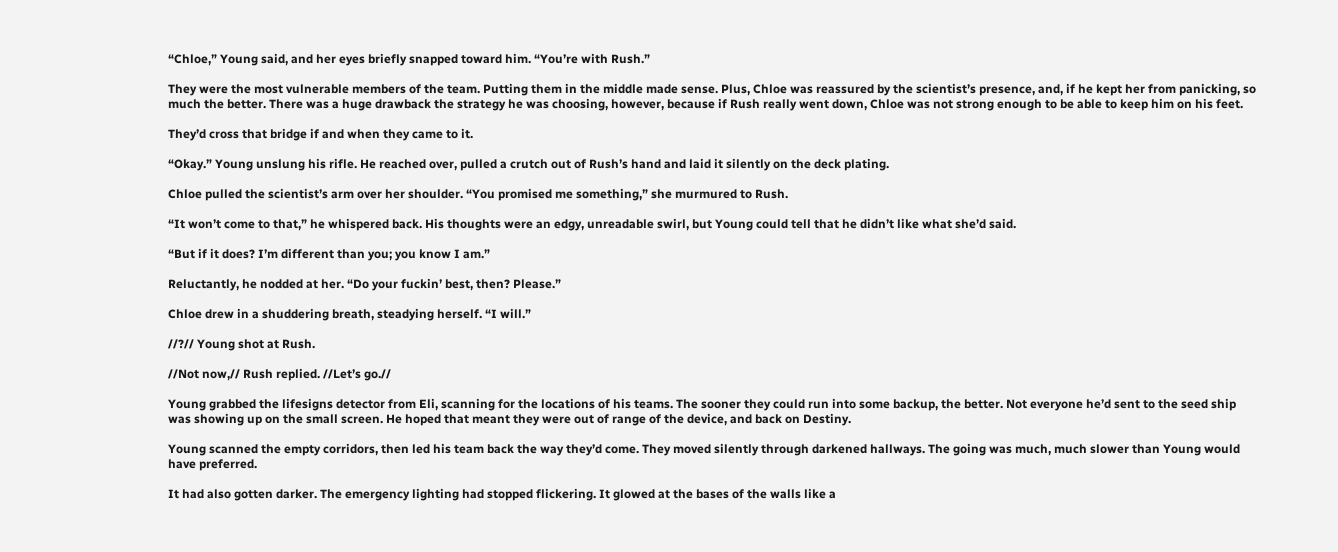“Chloe,” Young said, and her eyes briefly snapped toward him. “You’re with Rush.”

They were the most vulnerable members of the team. Putting them in the middle made sense. Plus, Chloe was reassured by the scientist’s presence, and, if he kept her from panicking, so much the better. There was a huge drawback the strategy he was choosing, however, because if Rush really went down, Chloe was not strong enough to be able to keep him on his feet.

They’d cross that bridge if and when they came to it.

“Okay.” Young unslung his rifle. He reached over, pulled a crutch out of Rush’s hand and laid it silently on the deck plating.

Chloe pulled the scientist’s arm over her shoulder. “You promised me something,” she murmured to Rush.

“It won’t come to that,” he whispered back. His thoughts were an edgy, unreadable swirl, but Young could tell that he didn’t like what she’d said.

“But if it does? I’m different than you; you know I am.”

Reluctantly, he nodded at her. “Do your fuckin’ best, then? Please.”

Chloe drew in a shuddering breath, steadying herself. “I will.”

//?// Young shot at Rush.

//Not now,// Rush replied. //Let’s go.//

Young grabbed the lifesigns detector from Eli, scanning for the locations of his teams. The sooner they could run into some backup, the better. Not everyone he’d sent to the seed ship was showing up on the small screen. He hoped that meant they were out of range of the device, and back on Destiny.

Young scanned the empty corridors, then led his team back the way they’d come. They moved silently through darkened hallways. The going was much, much slower than Young would have preferred.

It had also gotten darker. The emergency lighting had stopped flickering. It glowed at the bases of the walls like a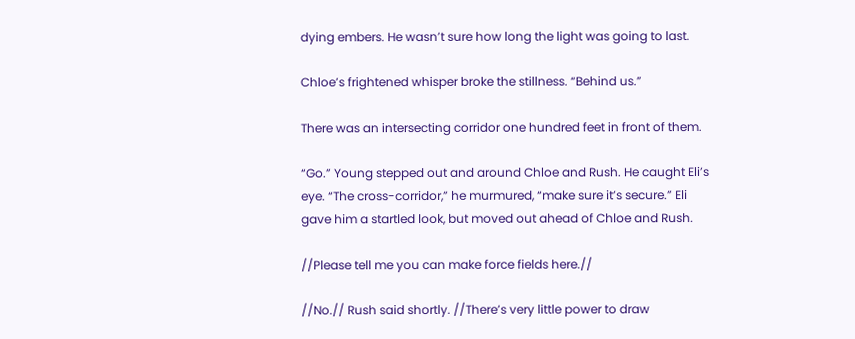dying embers. He wasn’t sure how long the light was going to last.

Chloe’s frightened whisper broke the stillness. “Behind us.”

There was an intersecting corridor one hundred feet in front of them.

“Go.” Young stepped out and around Chloe and Rush. He caught Eli’s eye. “The cross-corridor,” he murmured, “make sure it’s secure.” Eli gave him a startled look, but moved out ahead of Chloe and Rush.

//Please tell me you can make force fields here.//

//No.// Rush said shortly. //There’s very little power to draw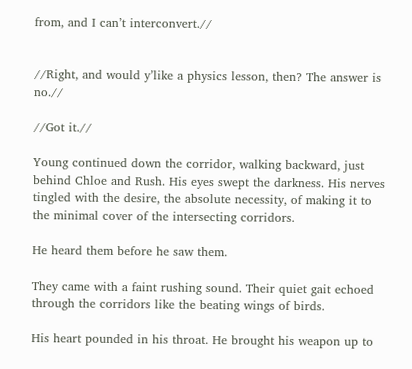from, and I can’t interconvert.//


//Right, and would y’like a physics lesson, then? The answer is no.//

//Got it.//

Young continued down the corridor, walking backward, just behind Chloe and Rush. His eyes swept the darkness. His nerves tingled with the desire, the absolute necessity, of making it to the minimal cover of the intersecting corridors.

He heard them before he saw them.

They came with a faint rushing sound. Their quiet gait echoed through the corridors like the beating wings of birds.

His heart pounded in his throat. He brought his weapon up to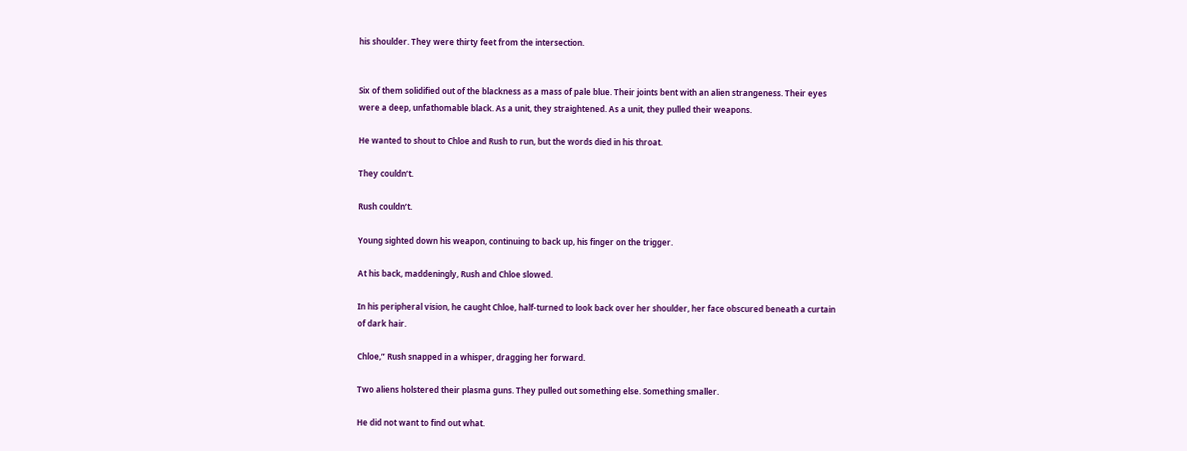his shoulder. They were thirty feet from the intersection.


Six of them solidified out of the blackness as a mass of pale blue. Their joints bent with an alien strangeness. Their eyes were a deep, unfathomable black. As a unit, they straightened. As a unit, they pulled their weapons.

He wanted to shout to Chloe and Rush to run, but the words died in his throat.

They couldn’t.

Rush couldn’t.

Young sighted down his weapon, continuing to back up, his finger on the trigger.

At his back, maddeningly, Rush and Chloe slowed.

In his peripheral vision, he caught Chloe, half-turned to look back over her shoulder, her face obscured beneath a curtain of dark hair.

Chloe,” Rush snapped in a whisper, dragging her forward.

Two aliens holstered their plasma guns. They pulled out something else. Something smaller.

He did not want to find out what.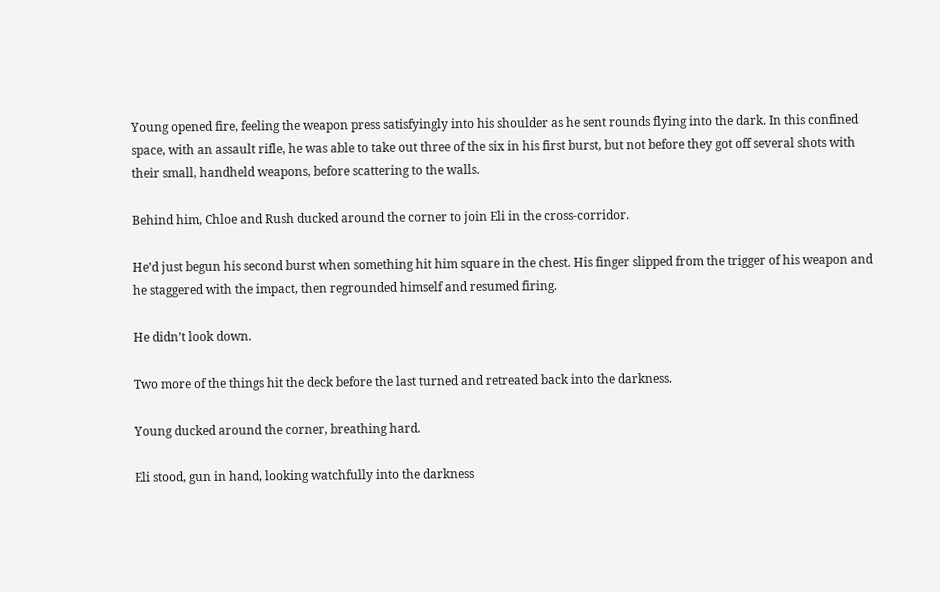Young opened fire, feeling the weapon press satisfyingly into his shoulder as he sent rounds flying into the dark. In this confined space, with an assault rifle, he was able to take out three of the six in his first burst, but not before they got off several shots with their small, handheld weapons, before scattering to the walls.

Behind him, Chloe and Rush ducked around the corner to join Eli in the cross-corridor.

He’d just begun his second burst when something hit him square in the chest. His finger slipped from the trigger of his weapon and he staggered with the impact, then regrounded himself and resumed firing.

He didn’t look down.

Two more of the things hit the deck before the last turned and retreated back into the darkness.

Young ducked around the corner, breathing hard.

Eli stood, gun in hand, looking watchfully into the darkness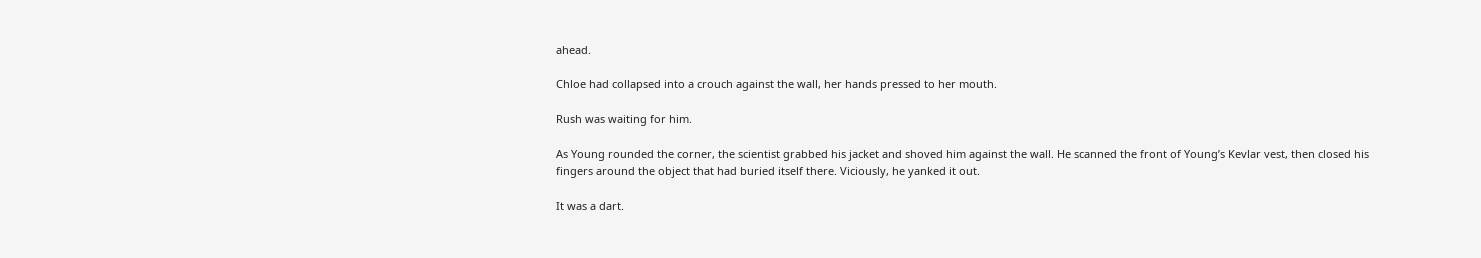ahead.

Chloe had collapsed into a crouch against the wall, her hands pressed to her mouth.

Rush was waiting for him.

As Young rounded the corner, the scientist grabbed his jacket and shoved him against the wall. He scanned the front of Young’s Kevlar vest, then closed his fingers around the object that had buried itself there. Viciously, he yanked it out.

It was a dart.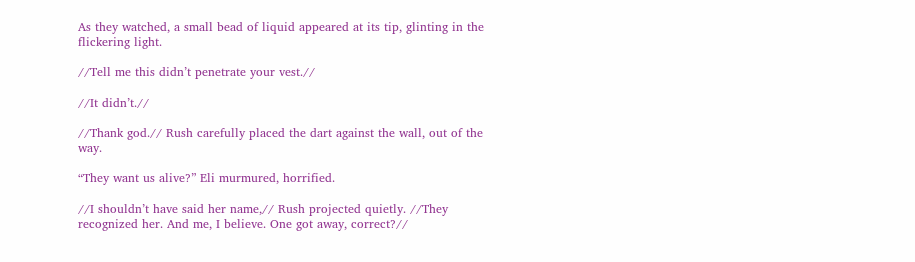As they watched, a small bead of liquid appeared at its tip, glinting in the flickering light.

//Tell me this didn’t penetrate your vest.//

//It didn’t.//

//Thank god.// Rush carefully placed the dart against the wall, out of the way.

“They want us alive?” Eli murmured, horrified.

//I shouldn’t have said her name,// Rush projected quietly. //They recognized her. And me, I believe. One got away, correct?//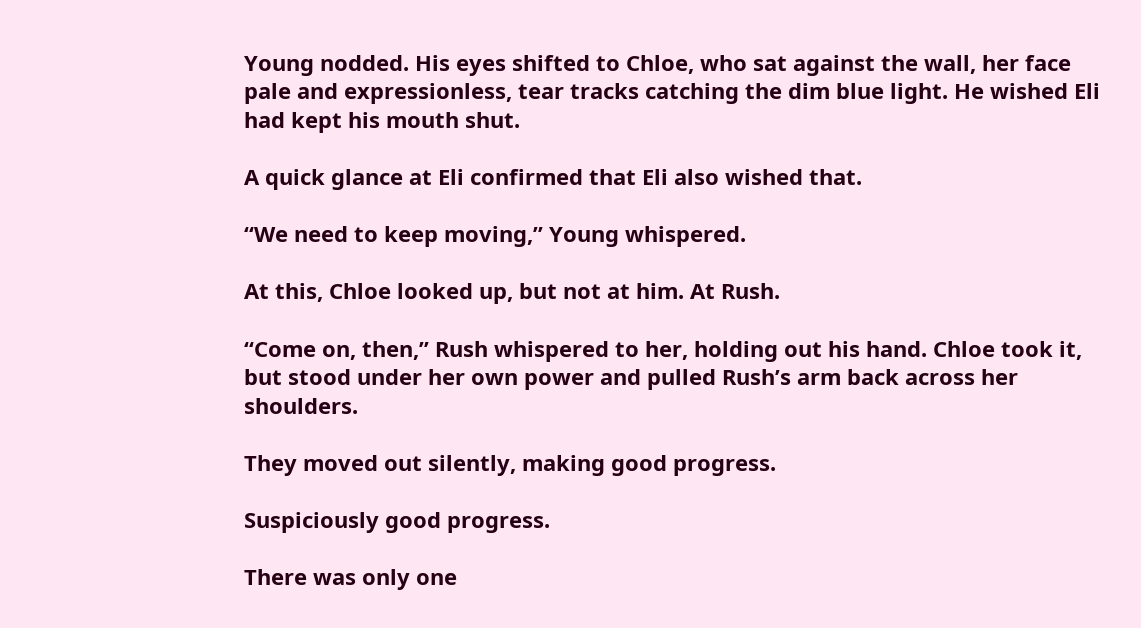Young nodded. His eyes shifted to Chloe, who sat against the wall, her face pale and expressionless, tear tracks catching the dim blue light. He wished Eli had kept his mouth shut.

A quick glance at Eli confirmed that Eli also wished that.

“We need to keep moving,” Young whispered.

At this, Chloe looked up, but not at him. At Rush.

“Come on, then,” Rush whispered to her, holding out his hand. Chloe took it, but stood under her own power and pulled Rush’s arm back across her shoulders.

They moved out silently, making good progress.

Suspiciously good progress.

There was only one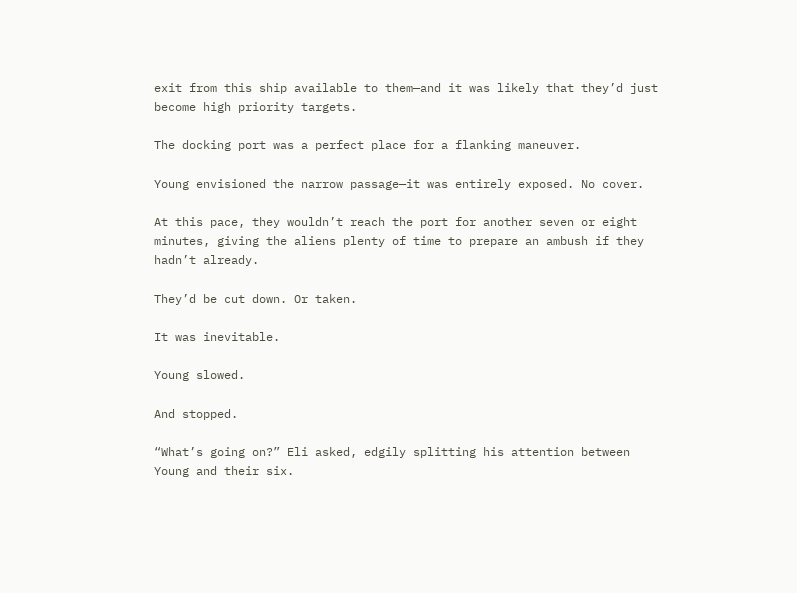exit from this ship available to them—and it was likely that they’d just become high priority targets.

The docking port was a perfect place for a flanking maneuver.

Young envisioned the narrow passage—it was entirely exposed. No cover.

At this pace, they wouldn’t reach the port for another seven or eight minutes, giving the aliens plenty of time to prepare an ambush if they hadn’t already.

They’d be cut down. Or taken.

It was inevitable.

Young slowed.

And stopped.

“What’s going on?” Eli asked, edgily splitting his attention between Young and their six.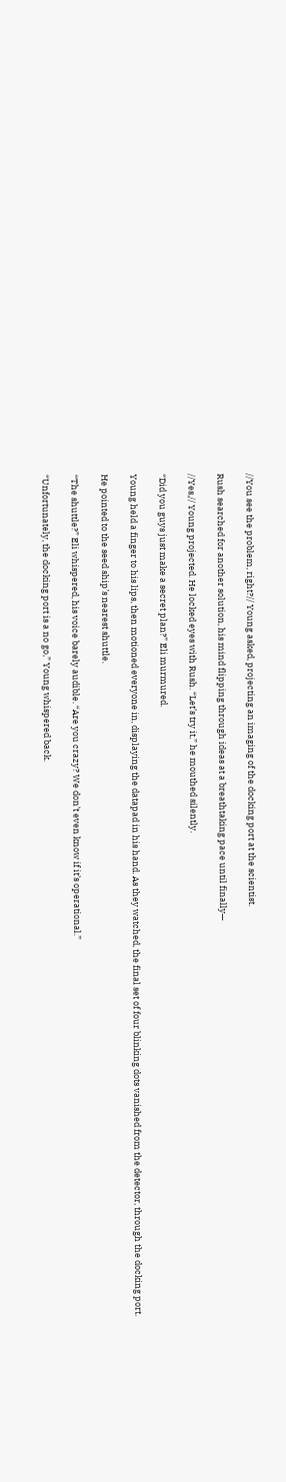//You see the problem, right?// Young asked, projecting an imaging of the docking port at the scientist.

Rush searched for another solution, his mind flipping through ideas at a breathtaking pace until finally—

//Yes,// Young projected. He locked eyes with Rush. “Let’s try it,” he mouthed silently.

“Did you guys just make a secret plan?” Eli murmured.

Young held a finger to his lips, then motioned everyone in, displaying the datapad in his hand. As they watched, the final set of four blinking dots vanished from the detector, through the docking port.

He pointed to the seed ship’s nearest shuttle.

“The shuttle?” Eli whispered, his voice barely audible. “Are you crazy? We don’t even know if it’s operational.”

“Unfortunately, the docking port is a no go,” Young whispered back.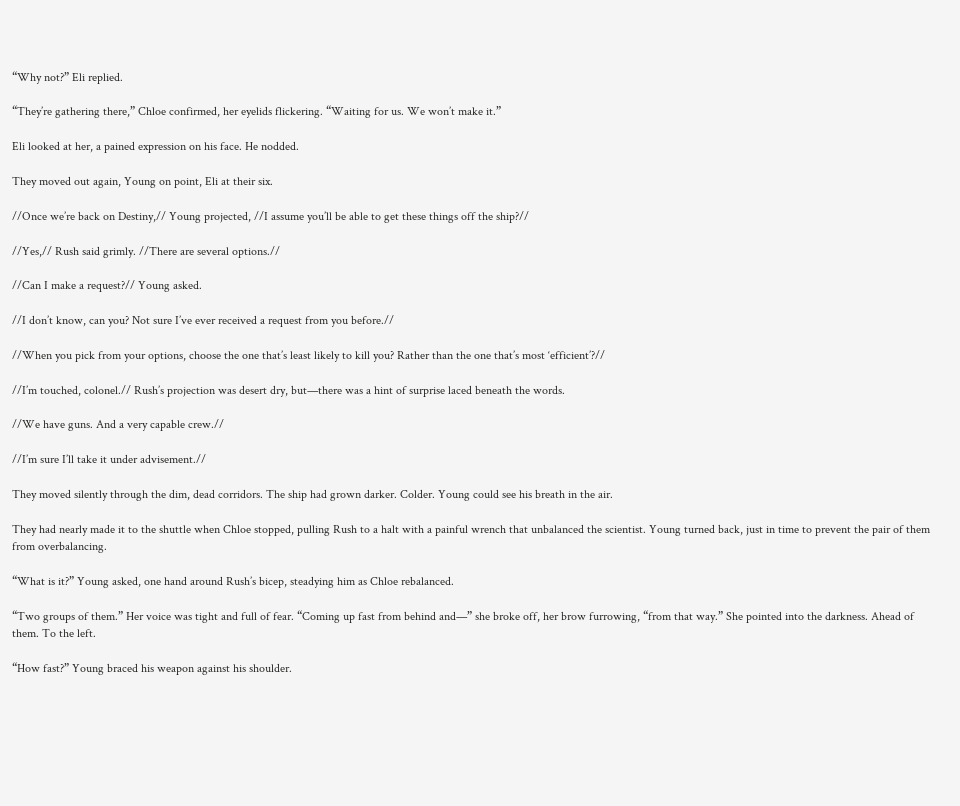“Why not?” Eli replied.

“They’re gathering there,” Chloe confirmed, her eyelids flickering. “Waiting for us. We won’t make it.”

Eli looked at her, a pained expression on his face. He nodded.

They moved out again, Young on point, Eli at their six.

//Once we’re back on Destiny,// Young projected, //I assume you’ll be able to get these things off the ship?//

//Yes,// Rush said grimly. //There are several options.//

//Can I make a request?// Young asked.

//I don’t know, can you? Not sure I’ve ever received a request from you before.//

//When you pick from your options, choose the one that’s least likely to kill you? Rather than the one that’s most ‘efficient’?//

//I’m touched, colonel.// Rush’s projection was desert dry, but—there was a hint of surprise laced beneath the words.

//We have guns. And a very capable crew.//

//I’m sure I’ll take it under advisement.//

They moved silently through the dim, dead corridors. The ship had grown darker. Colder. Young could see his breath in the air.

They had nearly made it to the shuttle when Chloe stopped, pulling Rush to a halt with a painful wrench that unbalanced the scientist. Young turned back, just in time to prevent the pair of them from overbalancing.

“What is it?” Young asked, one hand around Rush’s bicep, steadying him as Chloe rebalanced.

“Two groups of them.” Her voice was tight and full of fear. “Coming up fast from behind and—” she broke off, her brow furrowing, “from that way.” She pointed into the darkness. Ahead of them. To the left.

“How fast?” Young braced his weapon against his shoulder.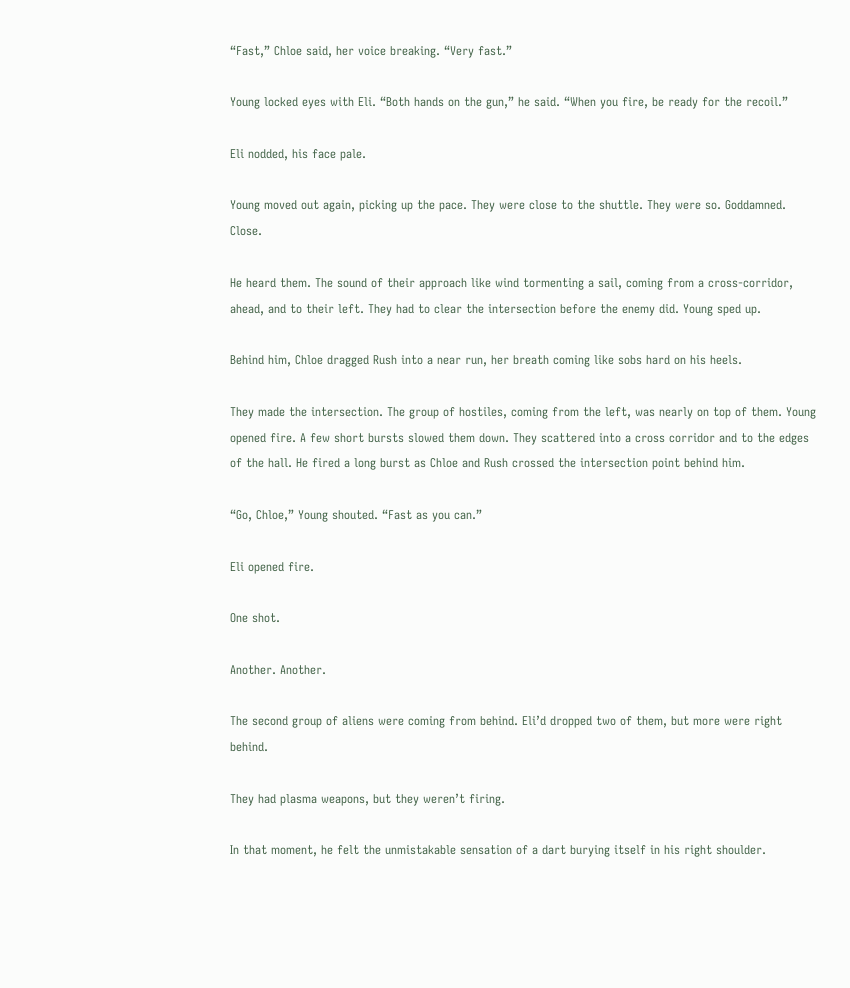“Fast,” Chloe said, her voice breaking. “Very fast.”

Young locked eyes with Eli. “Both hands on the gun,” he said. “When you fire, be ready for the recoil.”

Eli nodded, his face pale.

Young moved out again, picking up the pace. They were close to the shuttle. They were so. Goddamned. Close.

He heard them. The sound of their approach like wind tormenting a sail, coming from a cross-corridor, ahead, and to their left. They had to clear the intersection before the enemy did. Young sped up.

Behind him, Chloe dragged Rush into a near run, her breath coming like sobs hard on his heels.

They made the intersection. The group of hostiles, coming from the left, was nearly on top of them. Young opened fire. A few short bursts slowed them down. They scattered into a cross corridor and to the edges of the hall. He fired a long burst as Chloe and Rush crossed the intersection point behind him.

“Go, Chloe,” Young shouted. “Fast as you can.”

Eli opened fire.

One shot.

Another. Another.

The second group of aliens were coming from behind. Eli’d dropped two of them, but more were right behind.

They had plasma weapons, but they weren’t firing.

In that moment, he felt the unmistakable sensation of a dart burying itself in his right shoulder.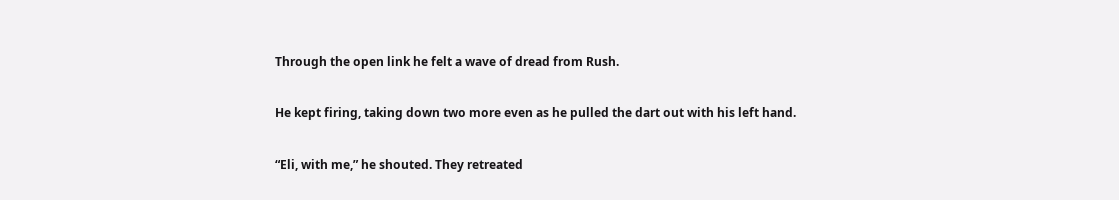Through the open link he felt a wave of dread from Rush.

He kept firing, taking down two more even as he pulled the dart out with his left hand.

“Eli, with me,” he shouted. They retreated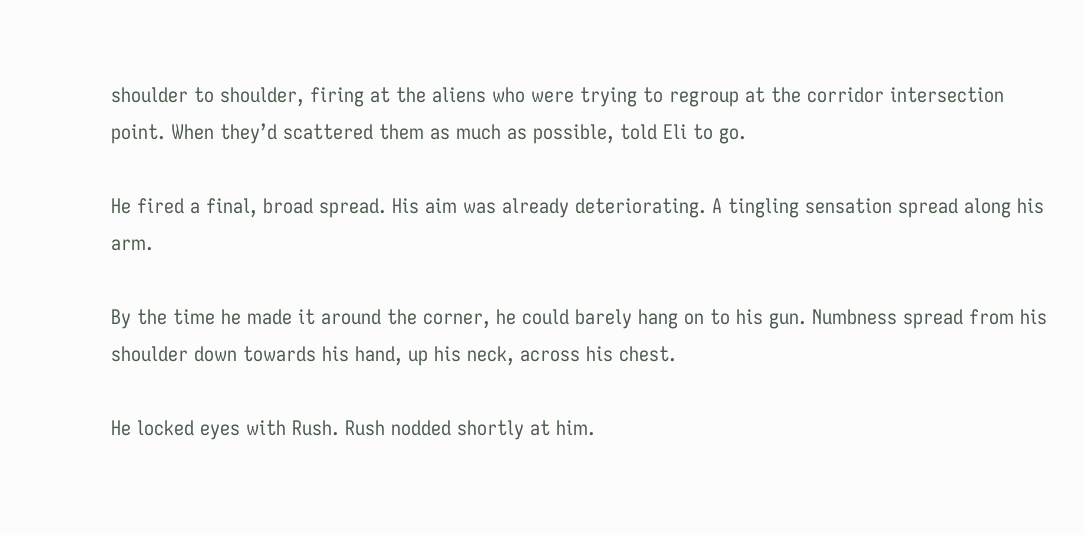shoulder to shoulder, firing at the aliens who were trying to regroup at the corridor intersection point. When they’d scattered them as much as possible, told Eli to go.

He fired a final, broad spread. His aim was already deteriorating. A tingling sensation spread along his arm.

By the time he made it around the corner, he could barely hang on to his gun. Numbness spread from his shoulder down towards his hand, up his neck, across his chest.

He locked eyes with Rush. Rush nodded shortly at him.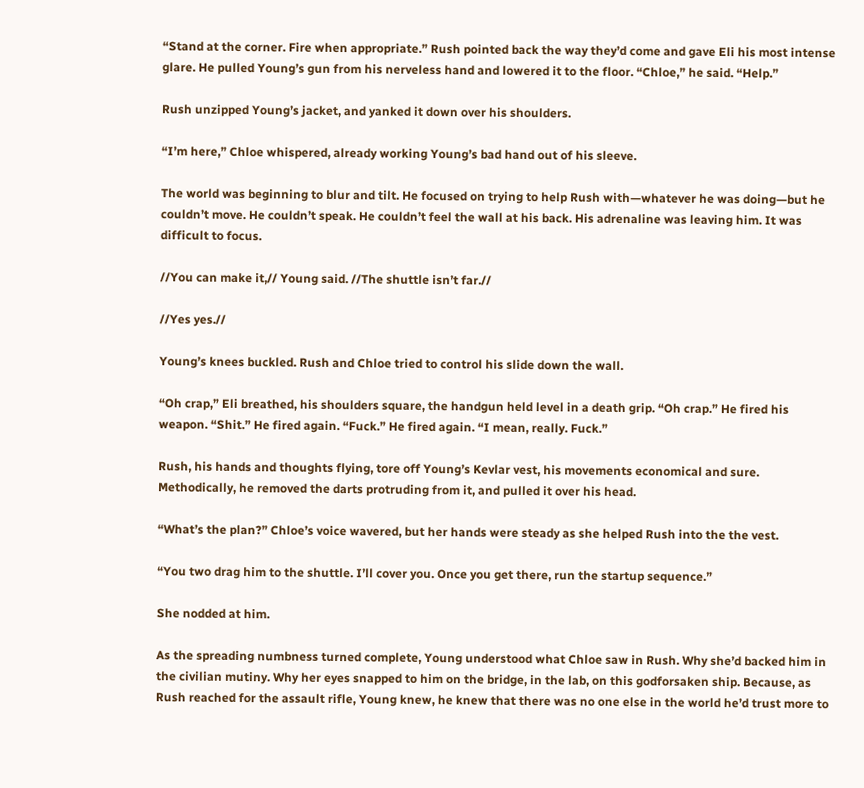“Stand at the corner. Fire when appropriate.” Rush pointed back the way they’d come and gave Eli his most intense glare. He pulled Young’s gun from his nerveless hand and lowered it to the floor. “Chloe,” he said. “Help.”

Rush unzipped Young’s jacket, and yanked it down over his shoulders.

“I’m here,” Chloe whispered, already working Young’s bad hand out of his sleeve.

The world was beginning to blur and tilt. He focused on trying to help Rush with—whatever he was doing—but he couldn’t move. He couldn’t speak. He couldn’t feel the wall at his back. His adrenaline was leaving him. It was difficult to focus.

//You can make it,// Young said. //The shuttle isn’t far.//

//Yes yes.//

Young’s knees buckled. Rush and Chloe tried to control his slide down the wall.

“Oh crap,” Eli breathed, his shoulders square, the handgun held level in a death grip. “Oh crap.” He fired his weapon. “Shit.” He fired again. “Fuck.” He fired again. “I mean, really. Fuck.”

Rush, his hands and thoughts flying, tore off Young’s Kevlar vest, his movements economical and sure. Methodically, he removed the darts protruding from it, and pulled it over his head.

“What’s the plan?” Chloe’s voice wavered, but her hands were steady as she helped Rush into the the vest.

“You two drag him to the shuttle. I’ll cover you. Once you get there, run the startup sequence.”

She nodded at him.

As the spreading numbness turned complete, Young understood what Chloe saw in Rush. Why she’d backed him in the civilian mutiny. Why her eyes snapped to him on the bridge, in the lab, on this godforsaken ship. Because, as Rush reached for the assault rifle, Young knew, he knew that there was no one else in the world he’d trust more to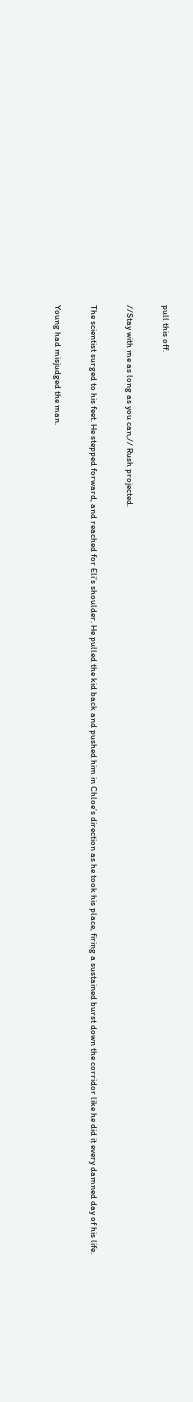pull this off.

//Stay with me as long as you can,// Rush projected.

The scientist surged to his feet. He stepped forward, and reached for Eli’s shoulder. He pulled the kid back and pushed him in Chloe’s direction as he took his place, firing a sustained burst down the corridor like he did it every damned day of his life.

Young had misjudged the man.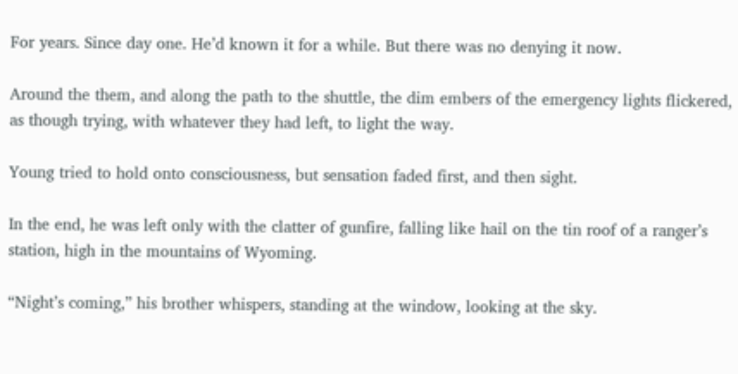For years. Since day one. He’d known it for a while. But there was no denying it now.

Around the them, and along the path to the shuttle, the dim embers of the emergency lights flickered, as though trying, with whatever they had left, to light the way.

Young tried to hold onto consciousness, but sensation faded first, and then sight.

In the end, he was left only with the clatter of gunfire, falling like hail on the tin roof of a ranger’s station, high in the mountains of Wyoming.

“Night’s coming,” his brother whispers, standing at the window, looking at the sky.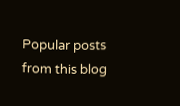Popular posts from this blog